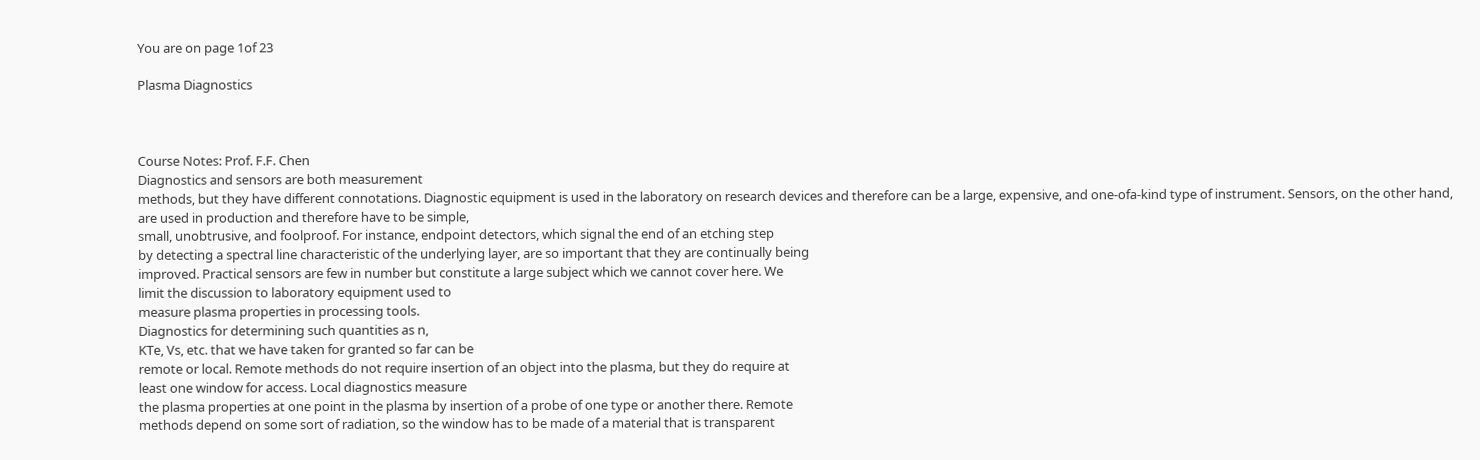You are on page 1of 23

Plasma Diagnostics



Course Notes: Prof. F.F. Chen
Diagnostics and sensors are both measurement
methods, but they have different connotations. Diagnostic equipment is used in the laboratory on research devices and therefore can be a large, expensive, and one-ofa-kind type of instrument. Sensors, on the other hand,
are used in production and therefore have to be simple,
small, unobtrusive, and foolproof. For instance, endpoint detectors, which signal the end of an etching step
by detecting a spectral line characteristic of the underlying layer, are so important that they are continually being
improved. Practical sensors are few in number but constitute a large subject which we cannot cover here. We
limit the discussion to laboratory equipment used to
measure plasma properties in processing tools.
Diagnostics for determining such quantities as n,
KTe, Vs, etc. that we have taken for granted so far can be
remote or local. Remote methods do not require insertion of an object into the plasma, but they do require at
least one window for access. Local diagnostics measure
the plasma properties at one point in the plasma by insertion of a probe of one type or another there. Remote
methods depend on some sort of radiation, so the window has to be made of a material that is transparent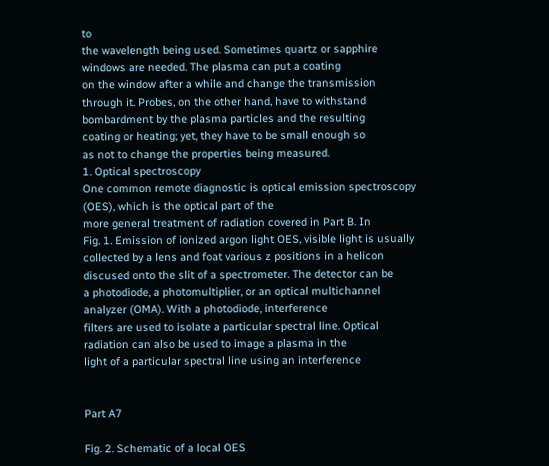to
the wavelength being used. Sometimes quartz or sapphire windows are needed. The plasma can put a coating
on the window after a while and change the transmission
through it. Probes, on the other hand, have to withstand
bombardment by the plasma particles and the resulting
coating or heating; yet, they have to be small enough so
as not to change the properties being measured.
1. Optical spectroscopy
One common remote diagnostic is optical emission spectroscopy (OES), which is the optical part of the
more general treatment of radiation covered in Part B. In
Fig. 1. Emission of ionized argon light OES, visible light is usually collected by a lens and foat various z positions in a helicon discused onto the slit of a spectrometer. The detector can be
a photodiode, a photomultiplier, or an optical multichannel analyzer (OMA). With a photodiode, interference
filters are used to isolate a particular spectral line. Optical radiation can also be used to image a plasma in the
light of a particular spectral line using an interference


Part A7

Fig. 2. Schematic of a local OES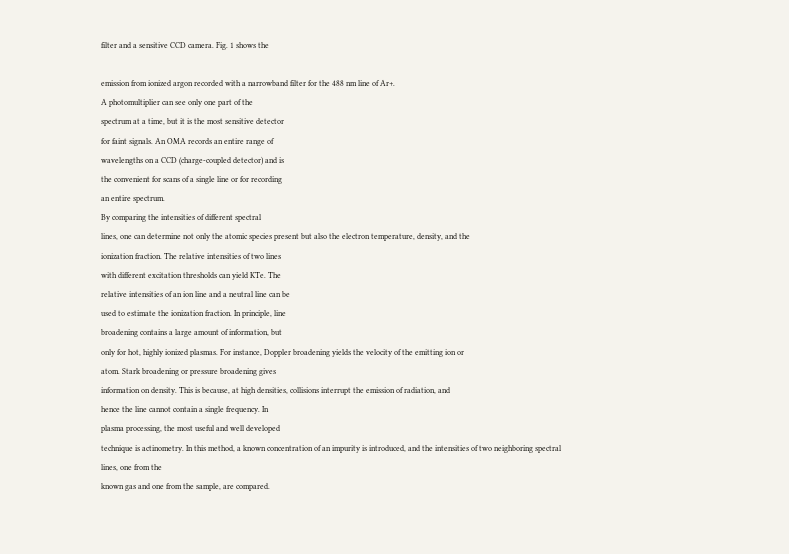filter and a sensitive CCD camera. Fig. 1 shows the

emission from ionized argon recorded with a narrowband filter for the 488 nm line of Ar+.
A photomultiplier can see only one part of the
spectrum at a time, but it is the most sensitive detector
for faint signals. An OMA records an entire range of
wavelengths on a CCD (charge-coupled detector) and is
the convenient for scans of a single line or for recording
an entire spectrum.
By comparing the intensities of different spectral
lines, one can determine not only the atomic species present but also the electron temperature, density, and the
ionization fraction. The relative intensities of two lines
with different excitation thresholds can yield KTe. The
relative intensities of an ion line and a neutral line can be
used to estimate the ionization fraction. In principle, line
broadening contains a large amount of information, but
only for hot, highly ionized plasmas. For instance, Doppler broadening yields the velocity of the emitting ion or
atom. Stark broadening or pressure broadening gives
information on density. This is because, at high densities, collisions interrupt the emission of radiation, and
hence the line cannot contain a single frequency. In
plasma processing, the most useful and well developed
technique is actinometry. In this method, a known concentration of an impurity is introduced, and the intensities of two neighboring spectral lines, one from the
known gas and one from the sample, are compared.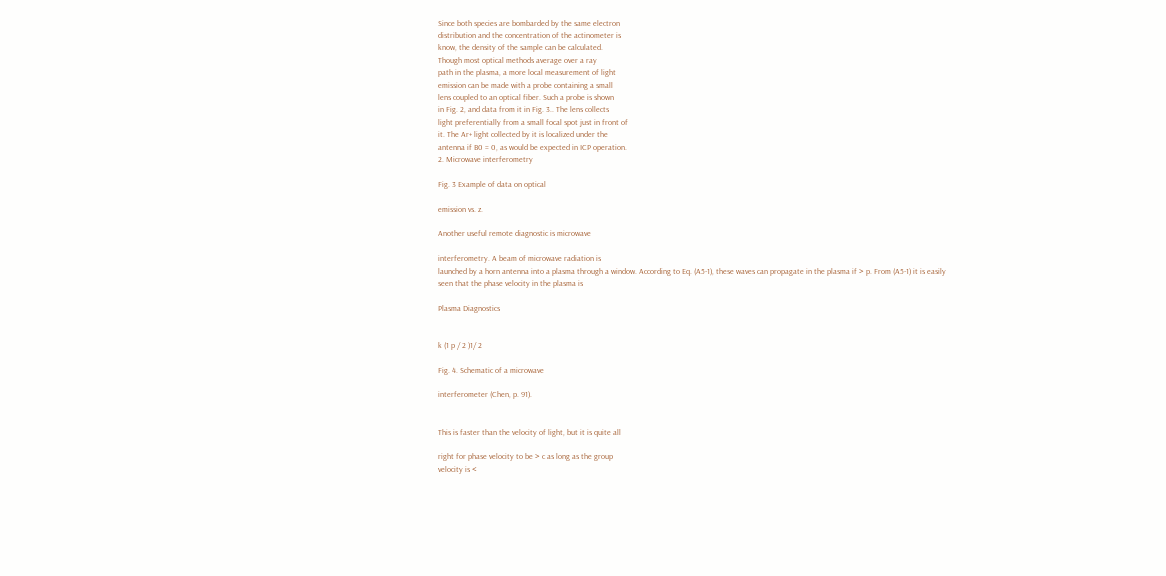Since both species are bombarded by the same electron
distribution and the concentration of the actinometer is
know, the density of the sample can be calculated.
Though most optical methods average over a ray
path in the plasma, a more local measurement of light
emission can be made with a probe containing a small
lens coupled to an optical fiber. Such a probe is shown
in Fig. 2, and data from it in Fig. 3.. The lens collects
light preferentially from a small focal spot just in front of
it. The Ar+ light collected by it is localized under the
antenna if B0 = 0, as would be expected in ICP operation.
2. Microwave interferometry

Fig. 3 Example of data on optical

emission vs. z.

Another useful remote diagnostic is microwave

interferometry. A beam of microwave radiation is
launched by a horn antenna into a plasma through a window. According to Eq. (A5-1), these waves can propagate in the plasma if > p. From (A5-1) it is easily
seen that the phase velocity in the plasma is

Plasma Diagnostics


k (1 p / 2 )1/ 2

Fig. 4. Schematic of a microwave

interferometer (Chen, p. 91).


This is faster than the velocity of light, but it is quite all

right for phase velocity to be > c as long as the group
velocity is <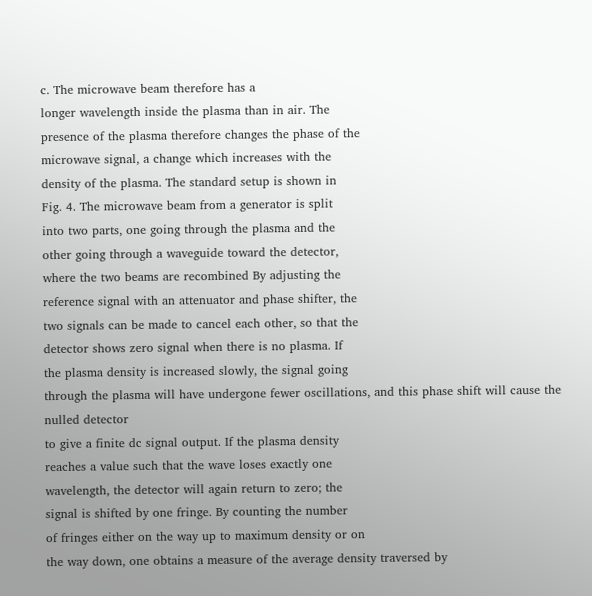c. The microwave beam therefore has a
longer wavelength inside the plasma than in air. The
presence of the plasma therefore changes the phase of the
microwave signal, a change which increases with the
density of the plasma. The standard setup is shown in
Fig. 4. The microwave beam from a generator is split
into two parts, one going through the plasma and the
other going through a waveguide toward the detector,
where the two beams are recombined By adjusting the
reference signal with an attenuator and phase shifter, the
two signals can be made to cancel each other, so that the
detector shows zero signal when there is no plasma. If
the plasma density is increased slowly, the signal going
through the plasma will have undergone fewer oscillations, and this phase shift will cause the nulled detector
to give a finite dc signal output. If the plasma density
reaches a value such that the wave loses exactly one
wavelength, the detector will again return to zero; the
signal is shifted by one fringe. By counting the number
of fringes either on the way up to maximum density or on
the way down, one obtains a measure of the average density traversed by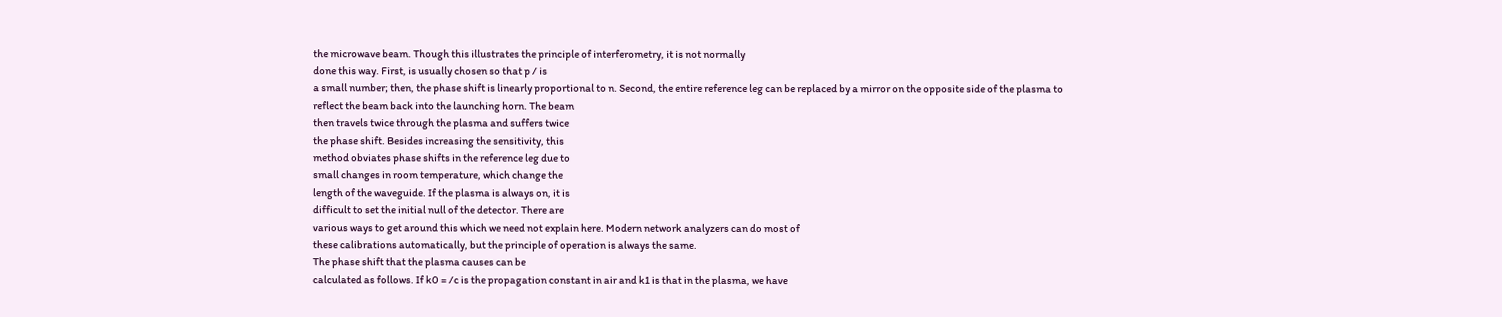the microwave beam. Though this illustrates the principle of interferometry, it is not normally
done this way. First, is usually chosen so that p / is
a small number; then, the phase shift is linearly proportional to n. Second, the entire reference leg can be replaced by a mirror on the opposite side of the plasma to
reflect the beam back into the launching horn. The beam
then travels twice through the plasma and suffers twice
the phase shift. Besides increasing the sensitivity, this
method obviates phase shifts in the reference leg due to
small changes in room temperature, which change the
length of the waveguide. If the plasma is always on, it is
difficult to set the initial null of the detector. There are
various ways to get around this which we need not explain here. Modern network analyzers can do most of
these calibrations automatically, but the principle of operation is always the same.
The phase shift that the plasma causes can be
calculated as follows. If k0 = /c is the propagation constant in air and k1 is that in the plasma, we have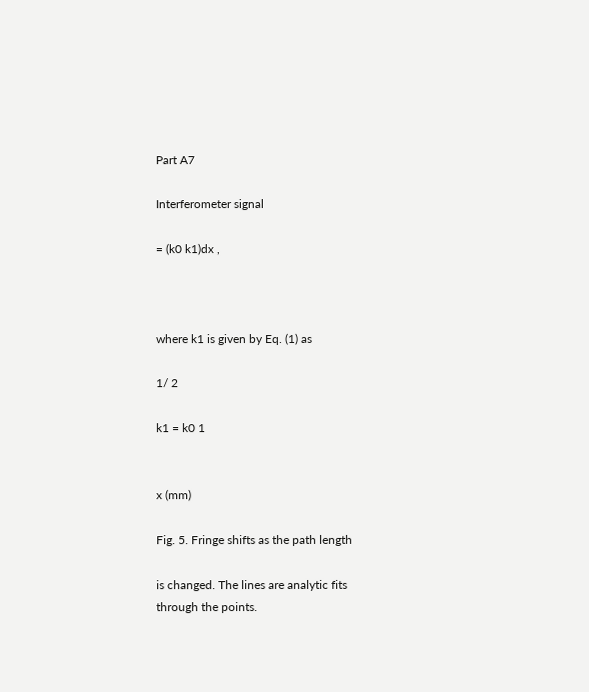Part A7

Interferometer signal

= (k0 k1)dx ,



where k1 is given by Eq. (1) as

1/ 2

k1 = k0 1


x (mm)

Fig. 5. Fringe shifts as the path length

is changed. The lines are analytic fits
through the points.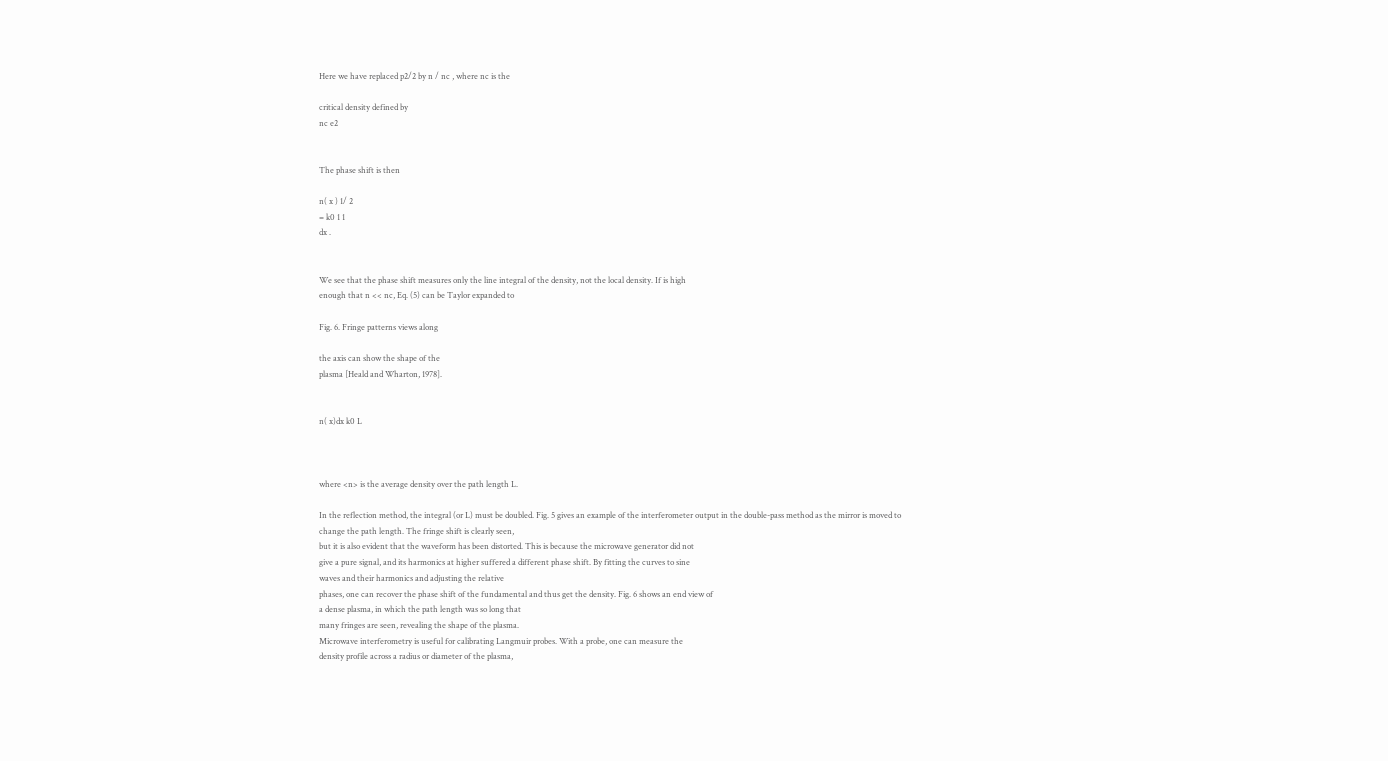Here we have replaced p2/2 by n / nc , where nc is the

critical density defined by
nc e2


The phase shift is then

n( x ) 1/ 2
= k0 1 1
dx .


We see that the phase shift measures only the line integral of the density, not the local density. If is high
enough that n << nc, Eq. (5) can be Taylor expanded to

Fig. 6. Fringe patterns views along

the axis can show the shape of the
plasma [Heald and Wharton, 1978].


n( x)dx k0 L



where <n> is the average density over the path length L.

In the reflection method, the integral (or L) must be doubled. Fig. 5 gives an example of the interferometer output in the double-pass method as the mirror is moved to
change the path length. The fringe shift is clearly seen,
but it is also evident that the waveform has been distorted. This is because the microwave generator did not
give a pure signal, and its harmonics at higher suffered a different phase shift. By fitting the curves to sine
waves and their harmonics and adjusting the relative
phases, one can recover the phase shift of the fundamental and thus get the density. Fig. 6 shows an end view of
a dense plasma, in which the path length was so long that
many fringes are seen, revealing the shape of the plasma.
Microwave interferometry is useful for calibrating Langmuir probes. With a probe, one can measure the
density profile across a radius or diameter of the plasma,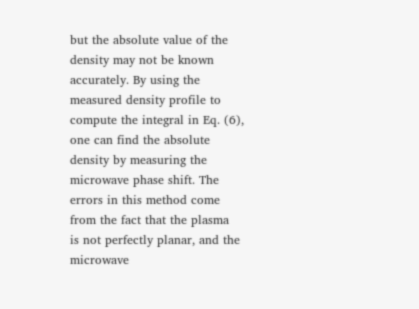but the absolute value of the density may not be known
accurately. By using the measured density profile to
compute the integral in Eq. (6), one can find the absolute
density by measuring the microwave phase shift. The
errors in this method come from the fact that the plasma
is not perfectly planar, and the microwave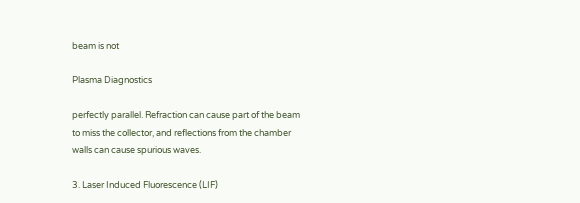beam is not

Plasma Diagnostics

perfectly parallel. Refraction can cause part of the beam
to miss the collector, and reflections from the chamber
walls can cause spurious waves.

3. Laser Induced Fluorescence (LIF)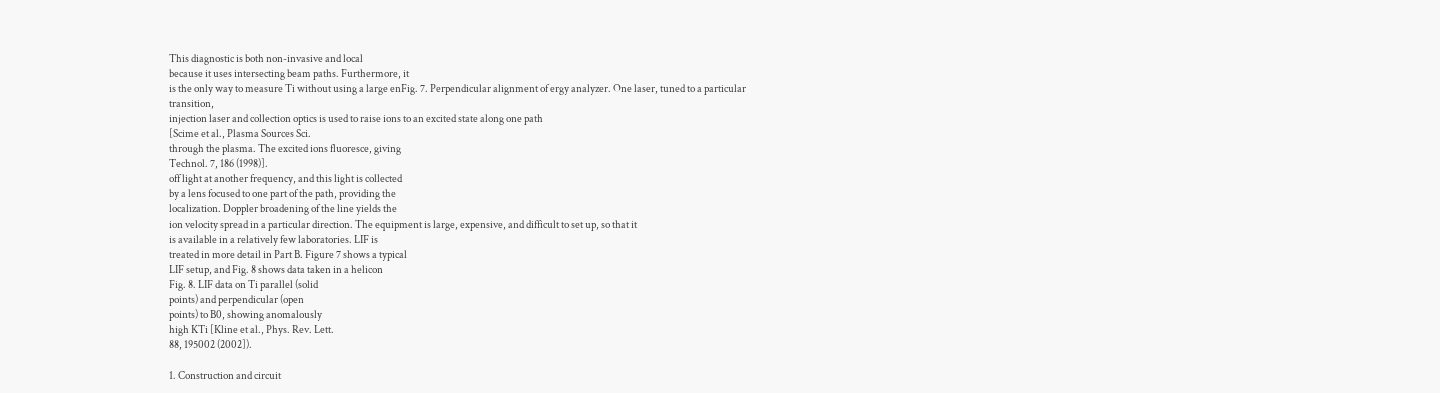This diagnostic is both non-invasive and local
because it uses intersecting beam paths. Furthermore, it
is the only way to measure Ti without using a large enFig. 7. Perpendicular alignment of ergy analyzer. One laser, tuned to a particular transition,
injection laser and collection optics is used to raise ions to an excited state along one path
[Scime et al., Plasma Sources Sci.
through the plasma. The excited ions fluoresce, giving
Technol. 7, 186 (1998)].
off light at another frequency, and this light is collected
by a lens focused to one part of the path, providing the
localization. Doppler broadening of the line yields the
ion velocity spread in a particular direction. The equipment is large, expensive, and difficult to set up, so that it
is available in a relatively few laboratories. LIF is
treated in more detail in Part B. Figure 7 shows a typical
LIF setup, and Fig. 8 shows data taken in a helicon
Fig. 8. LIF data on Ti parallel (solid
points) and perpendicular (open
points) to B0, showing anomalously
high KTi [Kline et al., Phys. Rev. Lett.
88, 195002 (2002]).

1. Construction and circuit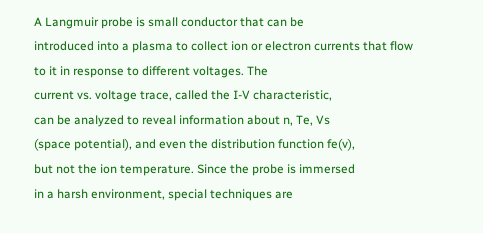A Langmuir probe is small conductor that can be
introduced into a plasma to collect ion or electron currents that flow to it in response to different voltages. The
current vs. voltage trace, called the I-V characteristic,
can be analyzed to reveal information about n, Te, Vs
(space potential), and even the distribution function fe(v),
but not the ion temperature. Since the probe is immersed
in a harsh environment, special techniques are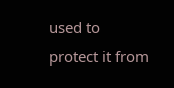used to
protect it from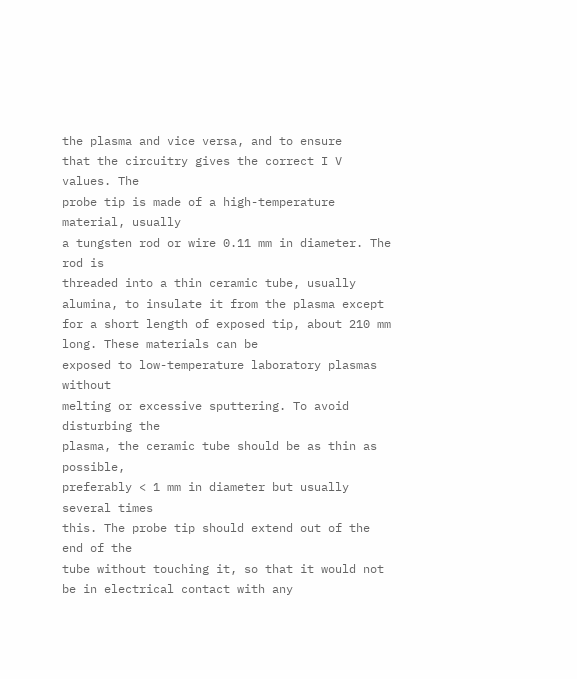the plasma and vice versa, and to ensure
that the circuitry gives the correct I V values. The
probe tip is made of a high-temperature material, usually
a tungsten rod or wire 0.11 mm in diameter. The rod is
threaded into a thin ceramic tube, usually alumina, to insulate it from the plasma except for a short length of exposed tip, about 210 mm long. These materials can be
exposed to low-temperature laboratory plasmas without
melting or excessive sputtering. To avoid disturbing the
plasma, the ceramic tube should be as thin as possible,
preferably < 1 mm in diameter but usually several times
this. The probe tip should extend out of the end of the
tube without touching it, so that it would not be in electrical contact with any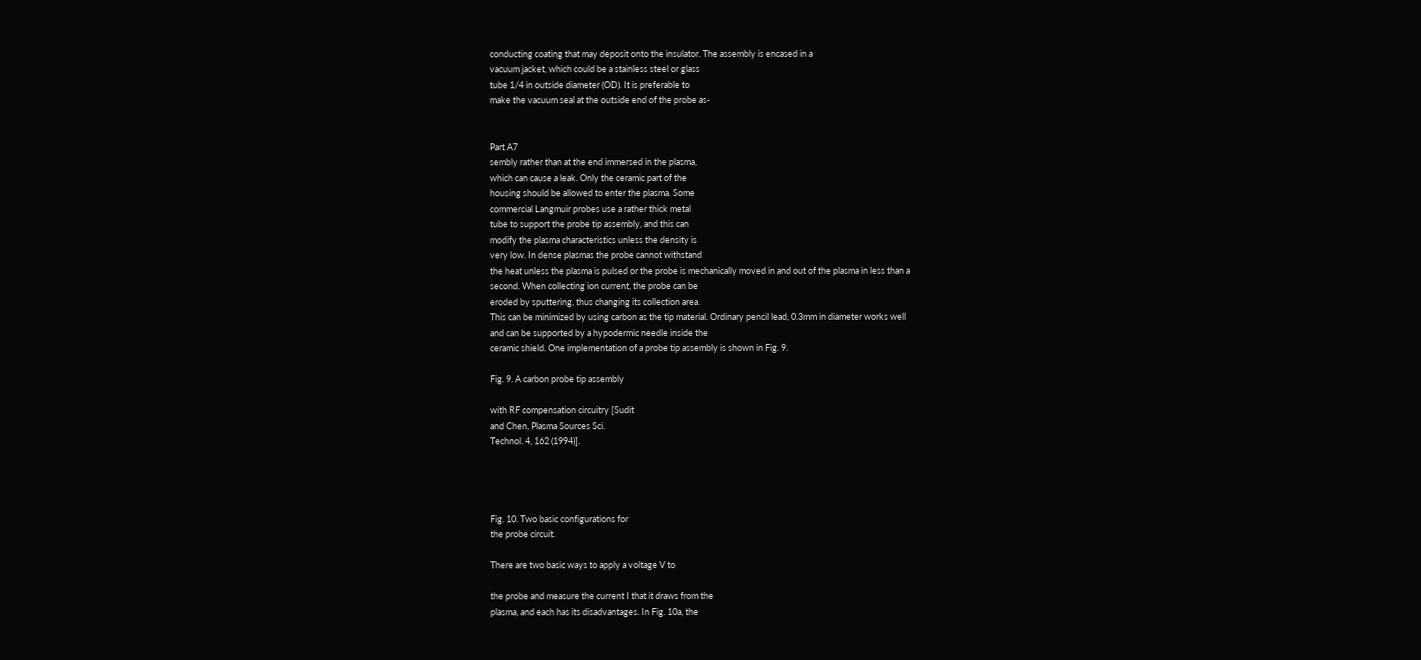conducting coating that may deposit onto the insulator. The assembly is encased in a
vacuum jacket, which could be a stainless steel or glass
tube 1/4 in outside diameter (OD). It is preferable to
make the vacuum seal at the outside end of the probe as-


Part A7
sembly rather than at the end immersed in the plasma,
which can cause a leak. Only the ceramic part of the
housing should be allowed to enter the plasma. Some
commercial Langmuir probes use a rather thick metal
tube to support the probe tip assembly, and this can
modify the plasma characteristics unless the density is
very low. In dense plasmas the probe cannot withstand
the heat unless the plasma is pulsed or the probe is mechanically moved in and out of the plasma in less than a
second. When collecting ion current, the probe can be
eroded by sputtering, thus changing its collection area.
This can be minimized by using carbon as the tip material. Ordinary pencil lead, 0.3mm in diameter works well
and can be supported by a hypodermic needle inside the
ceramic shield. One implementation of a probe tip assembly is shown in Fig. 9.

Fig. 9. A carbon probe tip assembly

with RF compensation circuitry [Sudit
and Chen, Plasma Sources Sci.
Technol. 4, 162 (1994)].




Fig. 10. Two basic configurations for
the probe circuit.

There are two basic ways to apply a voltage V to

the probe and measure the current I that it draws from the
plasma, and each has its disadvantages. In Fig. 10a, the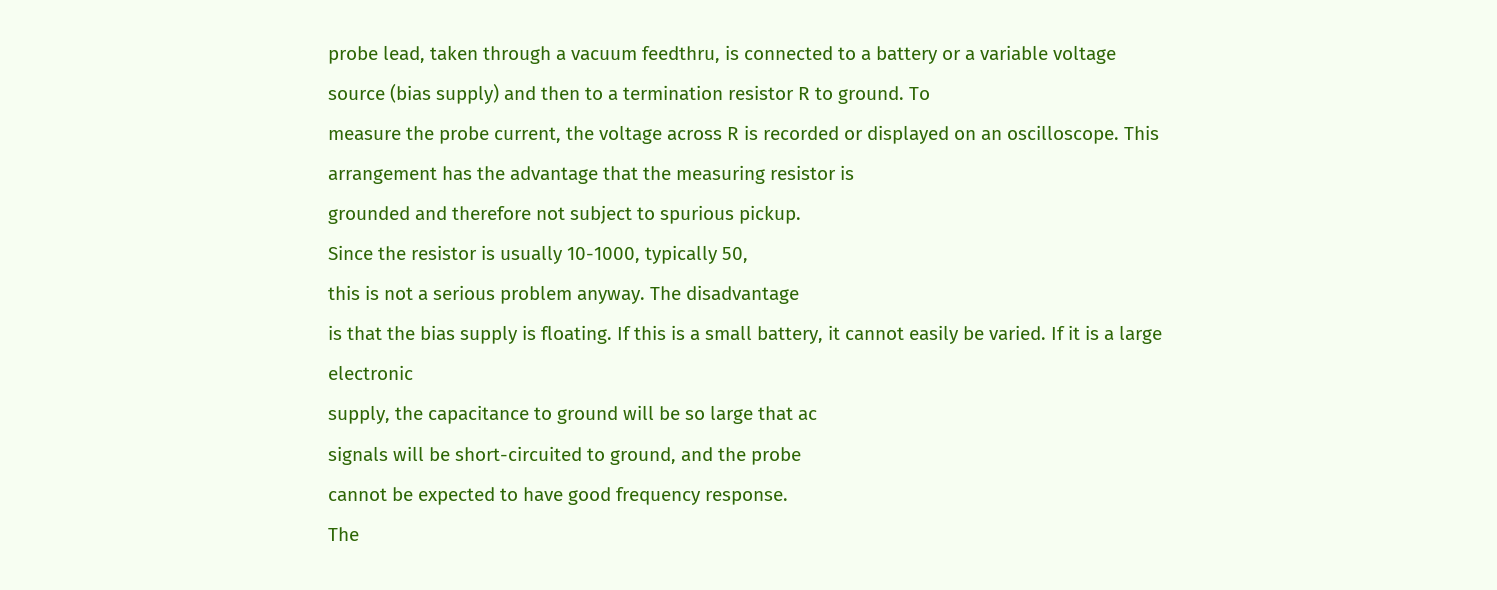probe lead, taken through a vacuum feedthru, is connected to a battery or a variable voltage source (bias supply) and then to a termination resistor R to ground. To
measure the probe current, the voltage across R is recorded or displayed on an oscilloscope. This arrangement has the advantage that the measuring resistor is
grounded and therefore not subject to spurious pickup.
Since the resistor is usually 10-1000, typically 50,
this is not a serious problem anyway. The disadvantage
is that the bias supply is floating. If this is a small battery, it cannot easily be varied. If it is a large electronic
supply, the capacitance to ground will be so large that ac
signals will be short-circuited to ground, and the probe
cannot be expected to have good frequency response.
The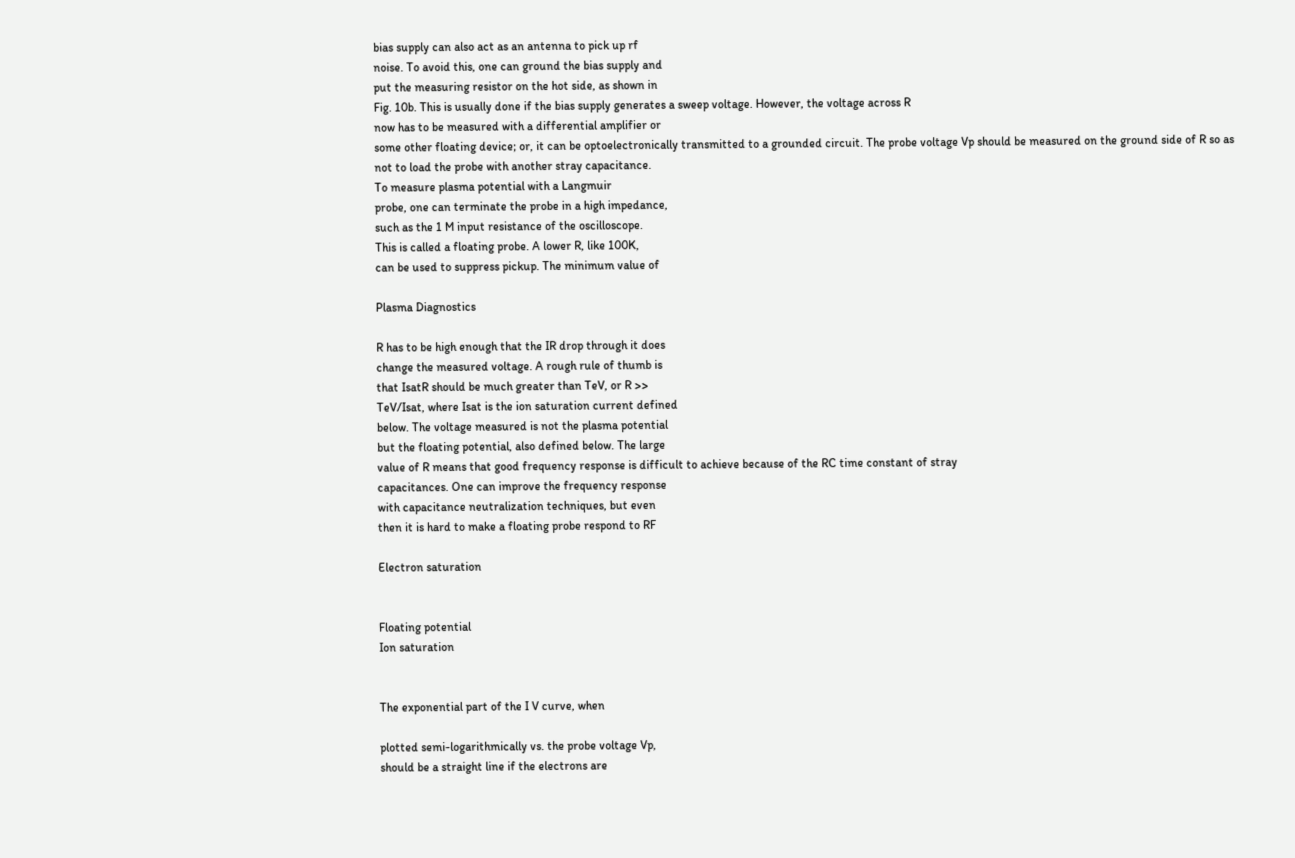bias supply can also act as an antenna to pick up rf
noise. To avoid this, one can ground the bias supply and
put the measuring resistor on the hot side, as shown in
Fig. 10b. This is usually done if the bias supply generates a sweep voltage. However, the voltage across R
now has to be measured with a differential amplifier or
some other floating device; or, it can be optoelectronically transmitted to a grounded circuit. The probe voltage Vp should be measured on the ground side of R so as
not to load the probe with another stray capacitance.
To measure plasma potential with a Langmuir
probe, one can terminate the probe in a high impedance,
such as the 1 M input resistance of the oscilloscope.
This is called a floating probe. A lower R, like 100K,
can be used to suppress pickup. The minimum value of

Plasma Diagnostics

R has to be high enough that the IR drop through it does
change the measured voltage. A rough rule of thumb is
that IsatR should be much greater than TeV, or R >>
TeV/Isat, where Isat is the ion saturation current defined
below. The voltage measured is not the plasma potential
but the floating potential, also defined below. The large
value of R means that good frequency response is difficult to achieve because of the RC time constant of stray
capacitances. One can improve the frequency response
with capacitance neutralization techniques, but even
then it is hard to make a floating probe respond to RF

Electron saturation


Floating potential
Ion saturation


The exponential part of the I V curve, when

plotted semi-logarithmically vs. the probe voltage Vp,
should be a straight line if the electrons are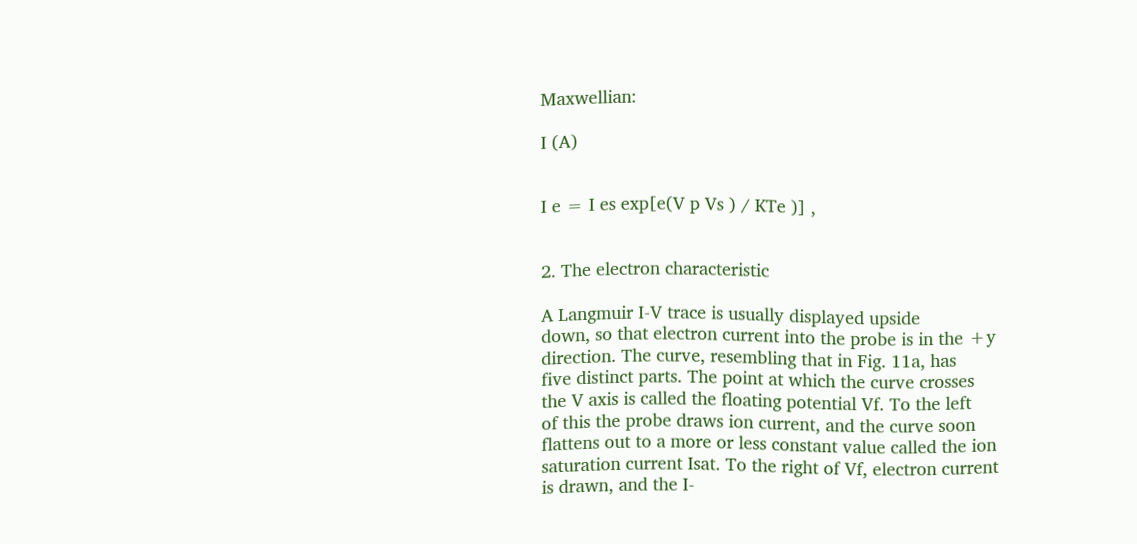Maxwellian:

I (A)


I e = I es exp[e(V p Vs ) / KTe )] ,


2. The electron characteristic

A Langmuir I-V trace is usually displayed upside
down, so that electron current into the probe is in the +y
direction. The curve, resembling that in Fig. 11a, has
five distinct parts. The point at which the curve crosses
the V axis is called the floating potential Vf. To the left
of this the probe draws ion current, and the curve soon
flattens out to a more or less constant value called the ion
saturation current Isat. To the right of Vf, electron current
is drawn, and the I-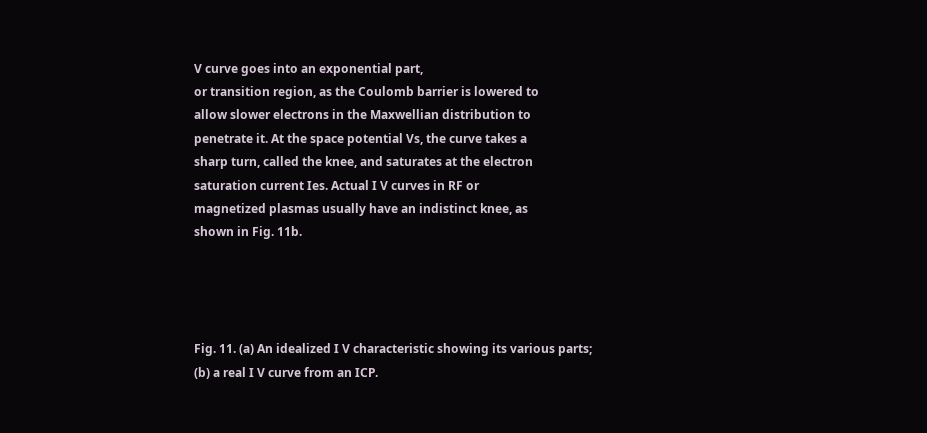V curve goes into an exponential part,
or transition region, as the Coulomb barrier is lowered to
allow slower electrons in the Maxwellian distribution to
penetrate it. At the space potential Vs, the curve takes a
sharp turn, called the knee, and saturates at the electron
saturation current Ies. Actual I V curves in RF or
magnetized plasmas usually have an indistinct knee, as
shown in Fig. 11b.




Fig. 11. (a) An idealized I V characteristic showing its various parts;
(b) a real I V curve from an ICP.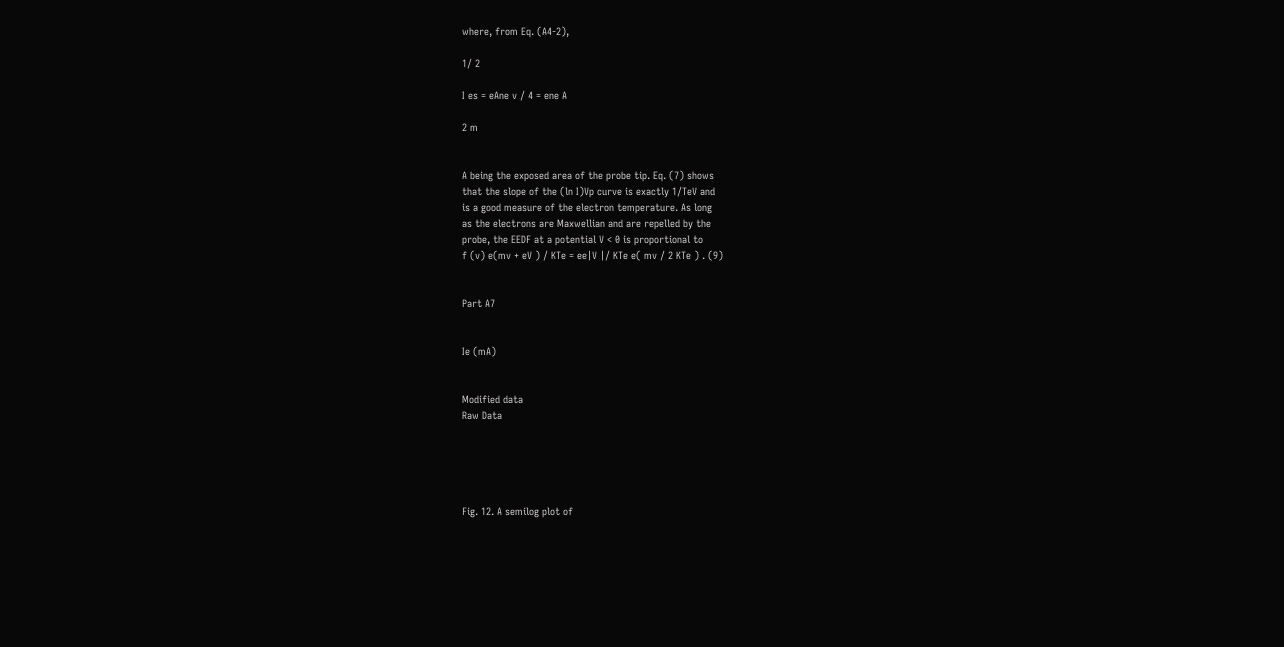where, from Eq. (A4-2),

1/ 2

I es = eAne v / 4 = ene A

2 m


A being the exposed area of the probe tip. Eq. (7) shows
that the slope of the (ln I)Vp curve is exactly 1/TeV and
is a good measure of the electron temperature. As long
as the electrons are Maxwellian and are repelled by the
probe, the EEDF at a potential V < 0 is proportional to
f (v) e(mv + eV ) / KTe = ee|V |/ KTe e( mv / 2 KTe ) . (9)


Part A7


Ie (mA)


Modified data
Raw Data





Fig. 12. A semilog plot of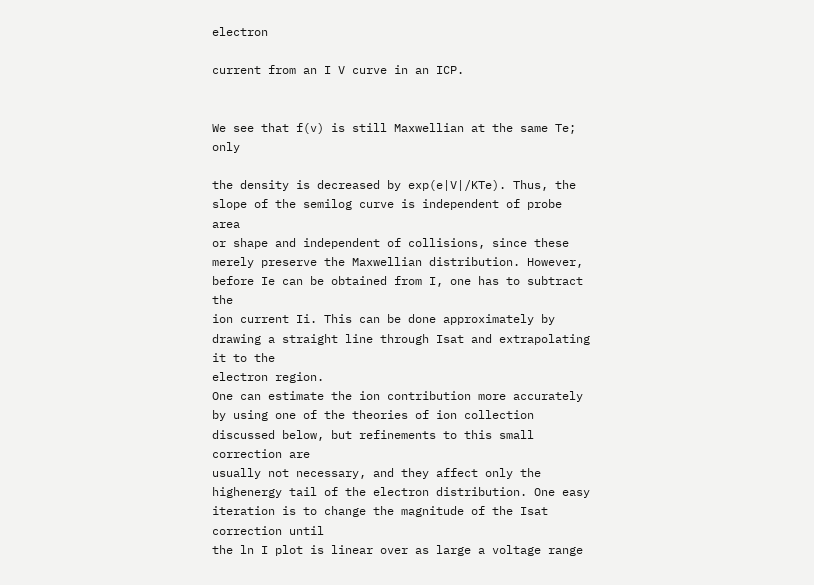electron

current from an I V curve in an ICP.


We see that f(v) is still Maxwellian at the same Te; only

the density is decreased by exp(e|V|/KTe). Thus, the
slope of the semilog curve is independent of probe area
or shape and independent of collisions, since these
merely preserve the Maxwellian distribution. However,
before Ie can be obtained from I, one has to subtract the
ion current Ii. This can be done approximately by drawing a straight line through Isat and extrapolating it to the
electron region.
One can estimate the ion contribution more accurately by using one of the theories of ion collection discussed below, but refinements to this small correction are
usually not necessary, and they affect only the highenergy tail of the electron distribution. One easy iteration is to change the magnitude of the Isat correction until
the ln I plot is linear over as large a voltage range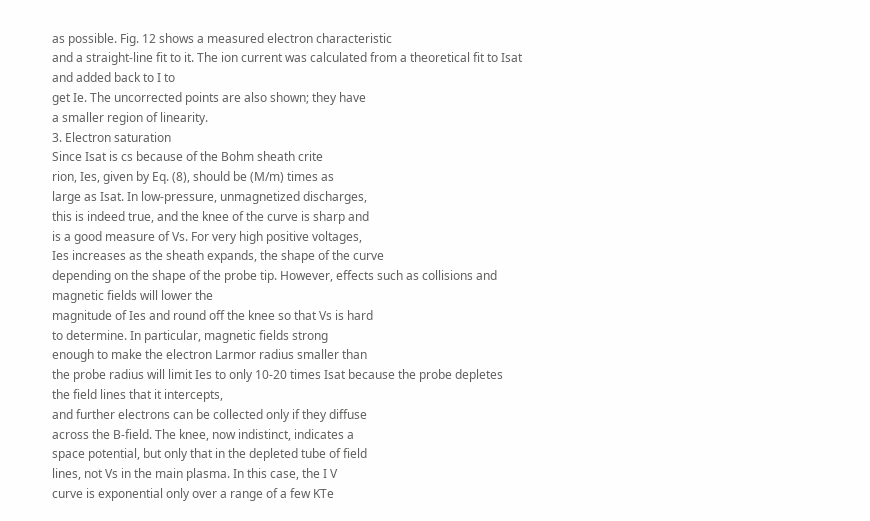as possible. Fig. 12 shows a measured electron characteristic
and a straight-line fit to it. The ion current was calculated from a theoretical fit to Isat and added back to I to
get Ie. The uncorrected points are also shown; they have
a smaller region of linearity.
3. Electron saturation
Since Isat is cs because of the Bohm sheath crite
rion, Ies, given by Eq. (8), should be (M/m) times as
large as Isat. In low-pressure, unmagnetized discharges,
this is indeed true, and the knee of the curve is sharp and
is a good measure of Vs. For very high positive voltages,
Ies increases as the sheath expands, the shape of the curve
depending on the shape of the probe tip. However, effects such as collisions and magnetic fields will lower the
magnitude of Ies and round off the knee so that Vs is hard
to determine. In particular, magnetic fields strong
enough to make the electron Larmor radius smaller than
the probe radius will limit Ies to only 10-20 times Isat because the probe depletes the field lines that it intercepts,
and further electrons can be collected only if they diffuse
across the B-field. The knee, now indistinct, indicates a
space potential, but only that in the depleted tube of field
lines, not Vs in the main plasma. In this case, the I V
curve is exponential only over a range of a few KTe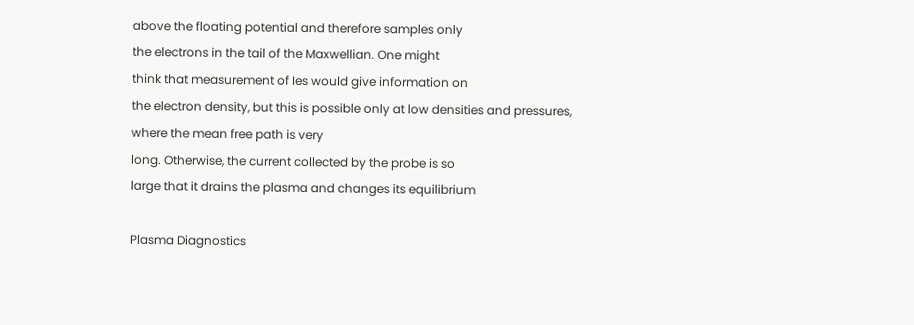above the floating potential and therefore samples only
the electrons in the tail of the Maxwellian. One might
think that measurement of Ies would give information on
the electron density, but this is possible only at low densities and pressures, where the mean free path is very
long. Otherwise, the current collected by the probe is so
large that it drains the plasma and changes its equilibrium

Plasma Diagnostics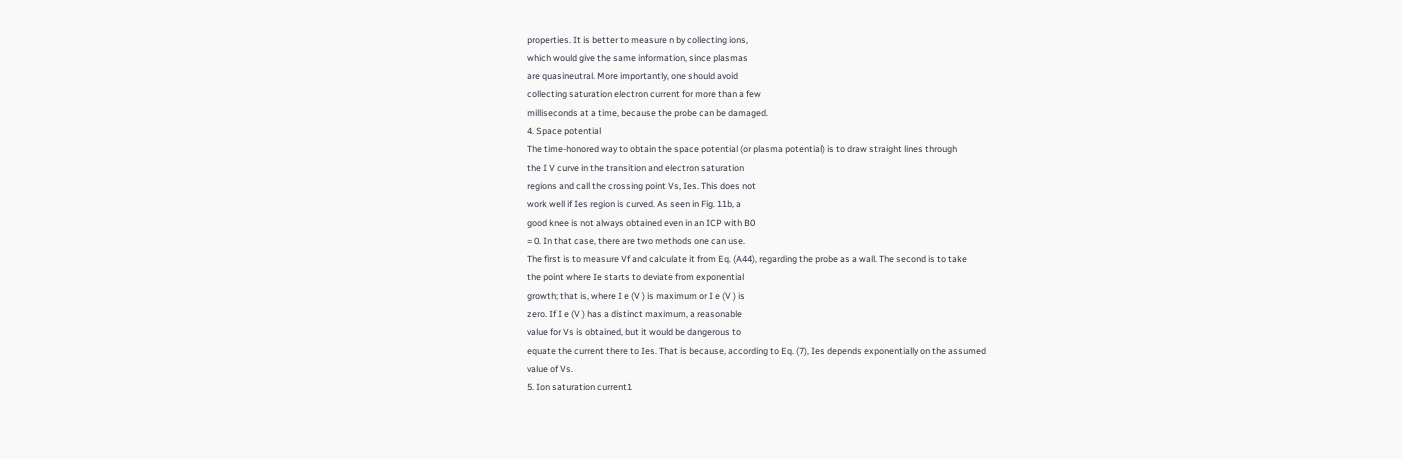properties. It is better to measure n by collecting ions,
which would give the same information, since plasmas
are quasineutral. More importantly, one should avoid
collecting saturation electron current for more than a few
milliseconds at a time, because the probe can be damaged.
4. Space potential
The time-honored way to obtain the space potential (or plasma potential) is to draw straight lines through
the I V curve in the transition and electron saturation
regions and call the crossing point Vs, Ies. This does not
work well if Ies region is curved. As seen in Fig. 11b, a
good knee is not always obtained even in an ICP with B0
= 0. In that case, there are two methods one can use.
The first is to measure Vf and calculate it from Eq. (A44), regarding the probe as a wall. The second is to take
the point where Ie starts to deviate from exponential
growth; that is, where I e (V ) is maximum or I e (V ) is
zero. If I e (V ) has a distinct maximum, a reasonable
value for Vs is obtained, but it would be dangerous to
equate the current there to Ies. That is because, according to Eq. (7), Ies depends exponentially on the assumed
value of Vs.
5. Ion saturation current1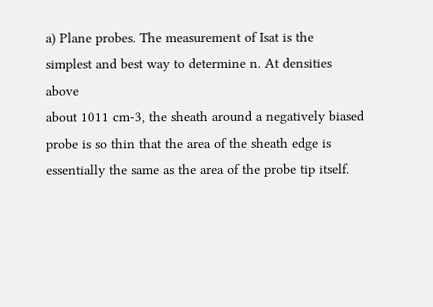a) Plane probes. The measurement of Isat is the
simplest and best way to determine n. At densities above
about 1011 cm-3, the sheath around a negatively biased
probe is so thin that the area of the sheath edge is essentially the same as the area of the probe tip itself.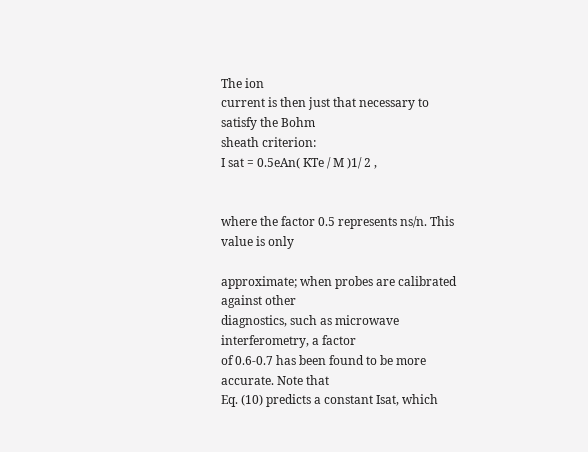The ion
current is then just that necessary to satisfy the Bohm
sheath criterion:
I sat = 0.5eAn( KTe / M )1/ 2 ,


where the factor 0.5 represents ns/n. This value is only

approximate; when probes are calibrated against other
diagnostics, such as microwave interferometry, a factor
of 0.6-0.7 has been found to be more accurate. Note that
Eq. (10) predicts a constant Isat, which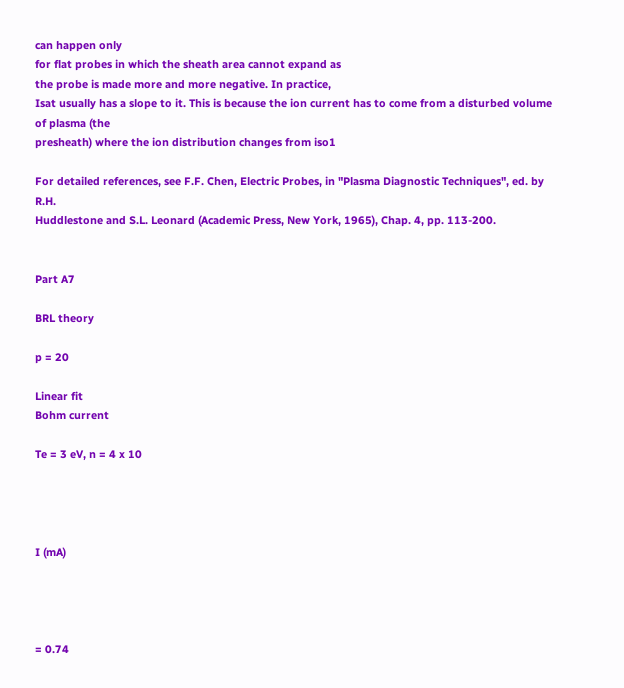can happen only
for flat probes in which the sheath area cannot expand as
the probe is made more and more negative. In practice,
Isat usually has a slope to it. This is because the ion current has to come from a disturbed volume of plasma (the
presheath) where the ion distribution changes from iso1

For detailed references, see F.F. Chen, Electric Probes, in "Plasma Diagnostic Techniques", ed. by R.H.
Huddlestone and S.L. Leonard (Academic Press, New York, 1965), Chap. 4, pp. 113-200.


Part A7

BRL theory

p = 20

Linear fit
Bohm current

Te = 3 eV, n = 4 x 10




I (mA)




= 0.74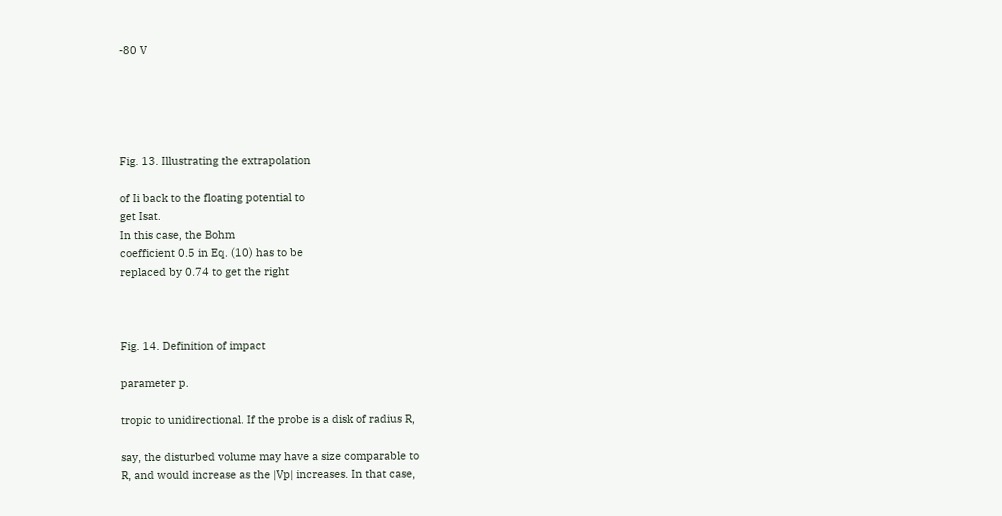-80 V





Fig. 13. Illustrating the extrapolation

of Ii back to the floating potential to
get Isat.
In this case, the Bohm
coefficient 0.5 in Eq. (10) has to be
replaced by 0.74 to get the right



Fig. 14. Definition of impact

parameter p.

tropic to unidirectional. If the probe is a disk of radius R,

say, the disturbed volume may have a size comparable to
R, and would increase as the |Vp| increases. In that case,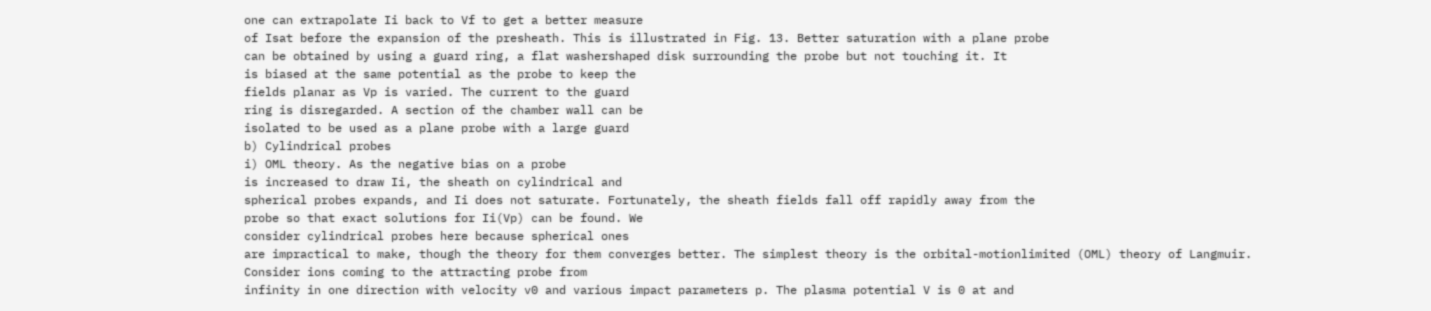one can extrapolate Ii back to Vf to get a better measure
of Isat before the expansion of the presheath. This is illustrated in Fig. 13. Better saturation with a plane probe
can be obtained by using a guard ring, a flat washershaped disk surrounding the probe but not touching it. It
is biased at the same potential as the probe to keep the
fields planar as Vp is varied. The current to the guard
ring is disregarded. A section of the chamber wall can be
isolated to be used as a plane probe with a large guard
b) Cylindrical probes
i) OML theory. As the negative bias on a probe
is increased to draw Ii, the sheath on cylindrical and
spherical probes expands, and Ii does not saturate. Fortunately, the sheath fields fall off rapidly away from the
probe so that exact solutions for Ii(Vp) can be found. We
consider cylindrical probes here because spherical ones
are impractical to make, though the theory for them converges better. The simplest theory is the orbital-motionlimited (OML) theory of Langmuir.
Consider ions coming to the attracting probe from
infinity in one direction with velocity v0 and various impact parameters p. The plasma potential V is 0 at and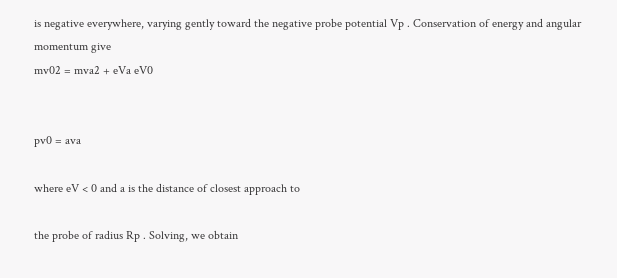is negative everywhere, varying gently toward the negative probe potential Vp . Conservation of energy and angular momentum give
mv02 = mva2 + eVa eV0


pv0 = ava

where eV < 0 and a is the distance of closest approach to

the probe of radius Rp . Solving, we obtain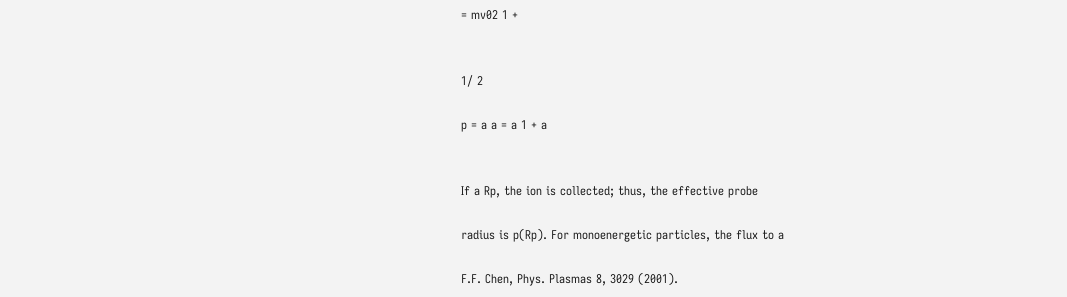= mv02 1 +


1/ 2

p = a a = a 1 + a


If a Rp, the ion is collected; thus, the effective probe

radius is p(Rp). For monoenergetic particles, the flux to a

F.F. Chen, Phys. Plasmas 8, 3029 (2001).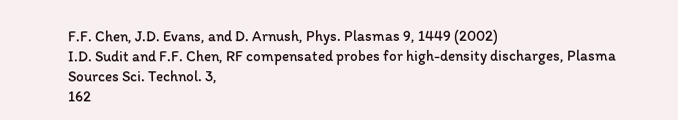F.F. Chen, J.D. Evans, and D. Arnush, Phys. Plasmas 9, 1449 (2002)
I.D. Sudit and F.F. Chen, RF compensated probes for high-density discharges, Plasma Sources Sci. Technol. 3,
162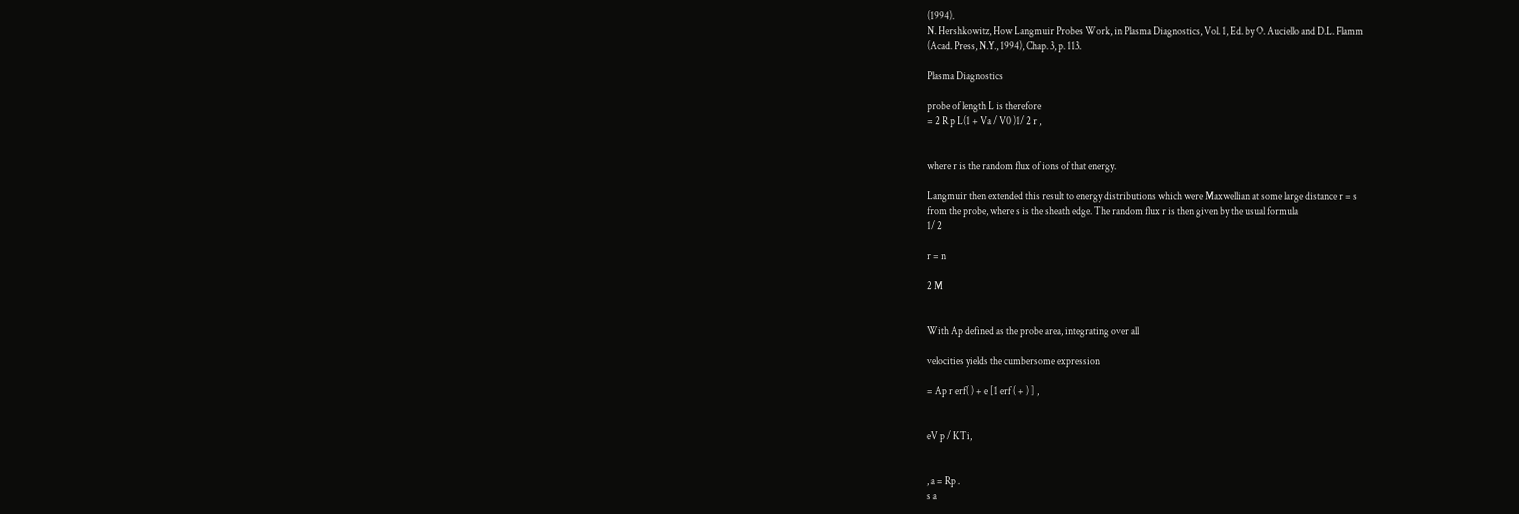(1994).
N. Hershkowitz, How Langmuir Probes Work, in Plasma Diagnostics, Vol. 1, Ed. by O. Auciello and D.L. Flamm
(Acad. Press, N.Y., 1994), Chap. 3, p. 113.

Plasma Diagnostics

probe of length L is therefore
= 2 R p L(1 + Va / V0 )1/ 2 r ,


where r is the random flux of ions of that energy.

Langmuir then extended this result to energy distributions which were Maxwellian at some large distance r = s
from the probe, where s is the sheath edge. The random flux r is then given by the usual formula
1/ 2

r = n

2 M


With Ap defined as the probe area, integrating over all

velocities yields the cumbersome expression

= Ap r erf( ) + e [1 erf ( + ) ] ,


eV p / KTi,


, a = Rp .
s a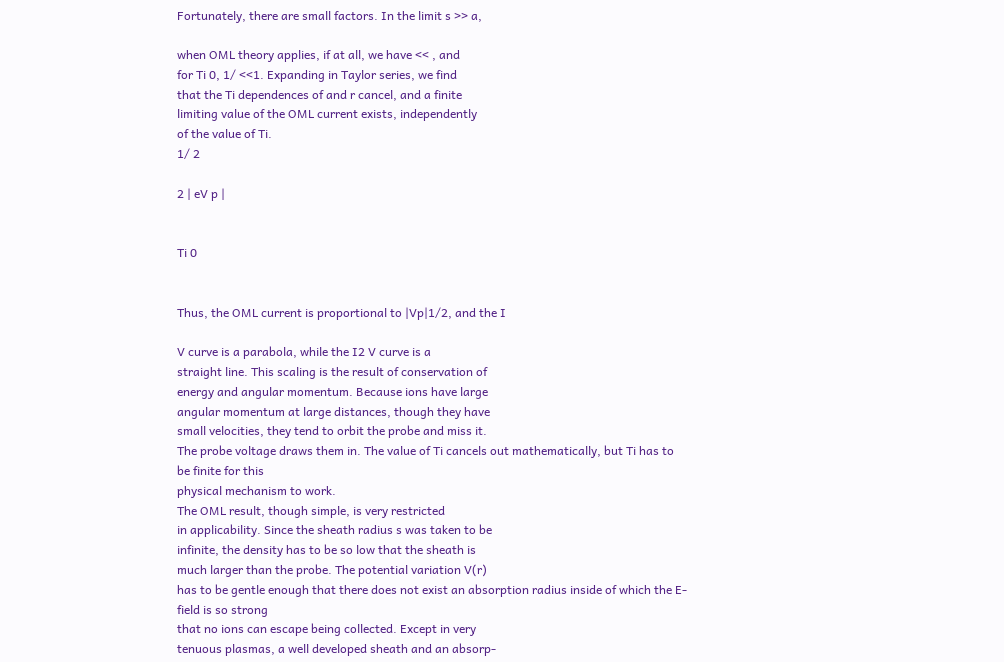Fortunately, there are small factors. In the limit s >> a,

when OML theory applies, if at all, we have << , and
for Ti 0, 1/ <<1. Expanding in Taylor series, we find
that the Ti dependences of and r cancel, and a finite
limiting value of the OML current exists, independently
of the value of Ti.
1/ 2

2 | eV p |


Ti 0


Thus, the OML current is proportional to |Vp|1/2, and the I

V curve is a parabola, while the I2 V curve is a
straight line. This scaling is the result of conservation of
energy and angular momentum. Because ions have large
angular momentum at large distances, though they have
small velocities, they tend to orbit the probe and miss it.
The probe voltage draws them in. The value of Ti cancels out mathematically, but Ti has to be finite for this
physical mechanism to work.
The OML result, though simple, is very restricted
in applicability. Since the sheath radius s was taken to be
infinite, the density has to be so low that the sheath is
much larger than the probe. The potential variation V(r)
has to be gentle enough that there does not exist an absorption radius inside of which the E-field is so strong
that no ions can escape being collected. Except in very
tenuous plasmas, a well developed sheath and an absorp-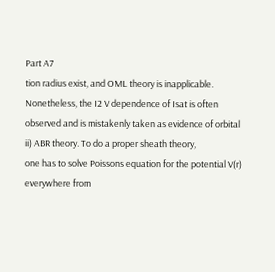Part A7
tion radius exist, and OML theory is inapplicable.
Nonetheless, the I2 V dependence of Isat is often
observed and is mistakenly taken as evidence of orbital
ii) ABR theory. To do a proper sheath theory,
one has to solve Poissons equation for the potential V(r)
everywhere from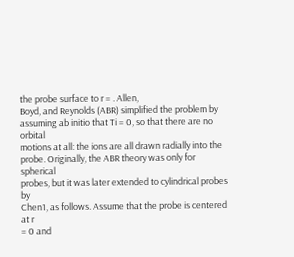the probe surface to r = . Allen,
Boyd, and Reynolds (ABR) simplified the problem by
assuming ab initio that Ti = 0, so that there are no orbital
motions at all: the ions are all drawn radially into the
probe. Originally, the ABR theory was only for spherical
probes, but it was later extended to cylindrical probes by
Chen1, as follows. Assume that the probe is centered at r
= 0 and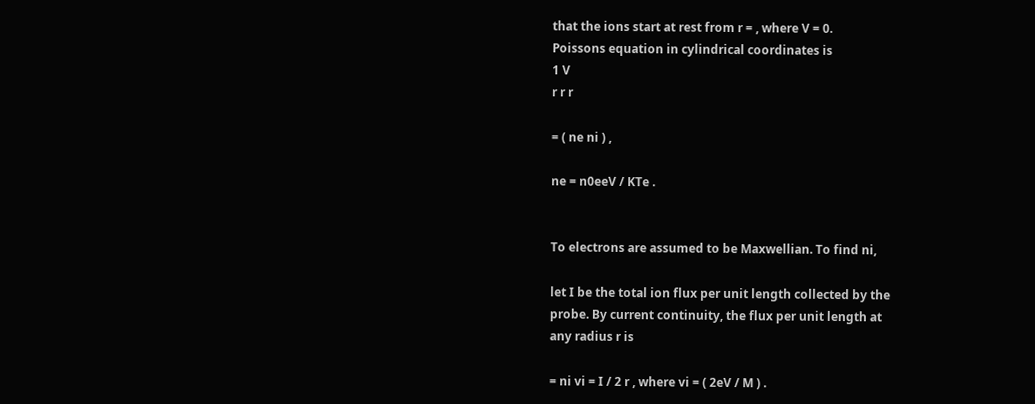that the ions start at rest from r = , where V = 0.
Poissons equation in cylindrical coordinates is
1 V
r r r

= ( ne ni ) ,

ne = n0eeV / KTe .


To electrons are assumed to be Maxwellian. To find ni,

let I be the total ion flux per unit length collected by the
probe. By current continuity, the flux per unit length at
any radius r is

= ni vi = I / 2 r , where vi = ( 2eV / M ) .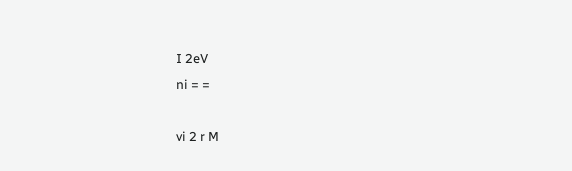I 2eV
ni = =

vi 2 r M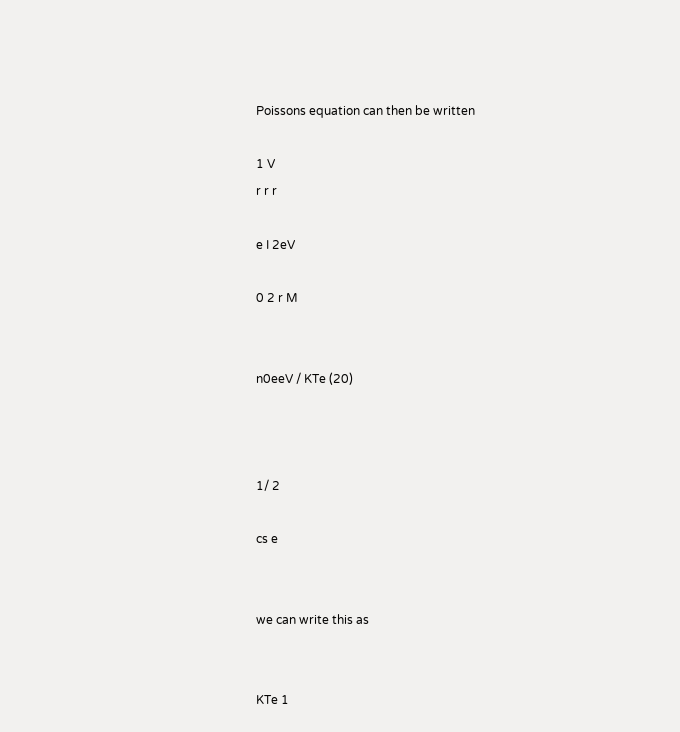Poissons equation can then be written

1 V
r r r

e I 2eV

0 2 r M


n0eeV / KTe (20)



1/ 2

cs e


we can write this as


KTe 1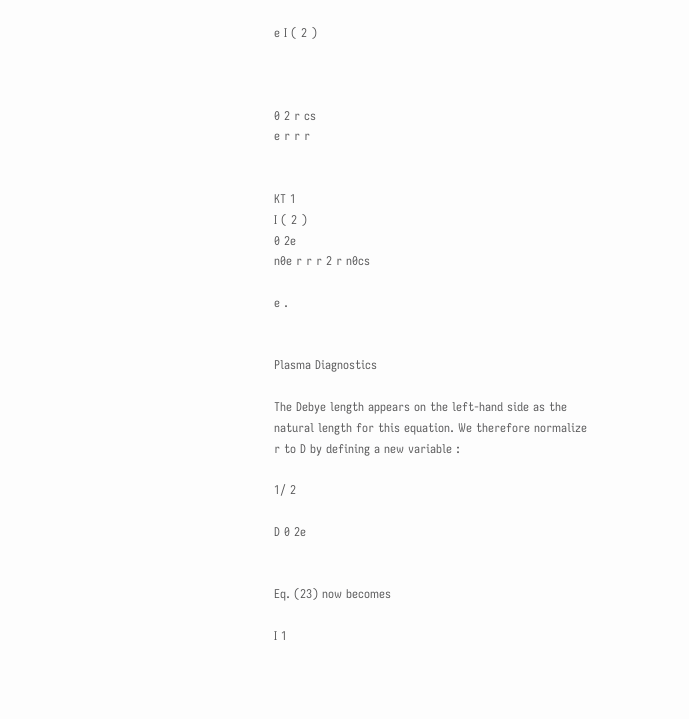e I ( 2 )



0 2 r cs
e r r r


KT 1
I ( 2 )
0 2e
n0e r r r 2 r n0cs

e .


Plasma Diagnostics

The Debye length appears on the left-hand side as the
natural length for this equation. We therefore normalize
r to D by defining a new variable :

1/ 2

D 0 2e


Eq. (23) now becomes

I 1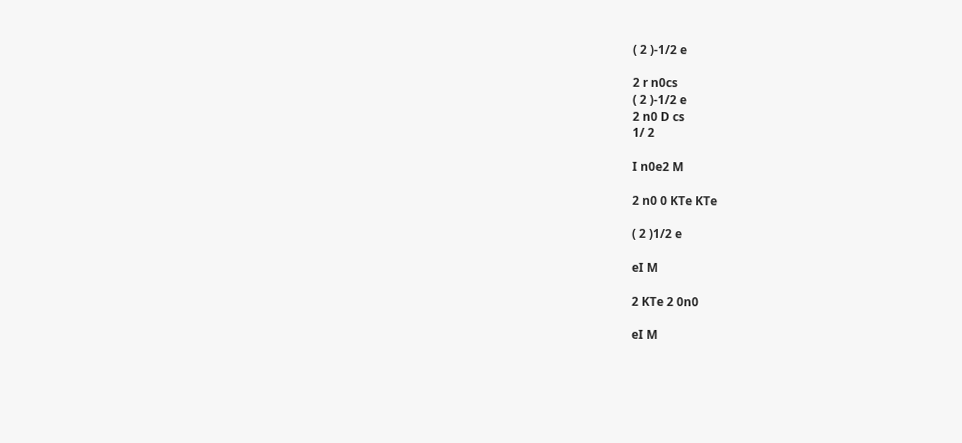( 2 )-1/2 e

2 r n0cs
( 2 )-1/2 e
2 n0 D cs
1/ 2

I n0e2 M

2 n0 0 KTe KTe

( 2 )1/2 e

eI M

2 KTe 2 0n0

eI M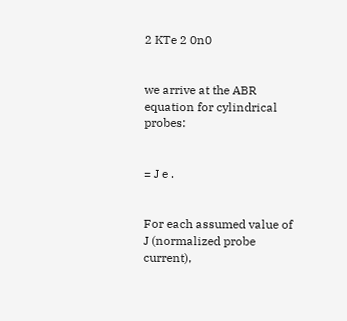2 KTe 2 0n0


we arrive at the ABR equation for cylindrical probes:


= J e .


For each assumed value of J (normalized probe current),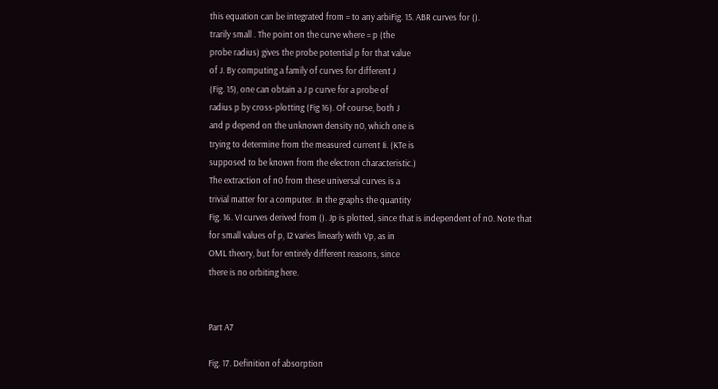this equation can be integrated from = to any arbiFig. 15. ABR curves for ().
trarily small . The point on the curve where = p (the
probe radius) gives the probe potential p for that value
of J. By computing a family of curves for different J
(Fig. 15), one can obtain a J p curve for a probe of
radius p by cross-plotting (Fig 16). Of course, both J
and p depend on the unknown density n0, which one is
trying to determine from the measured current Ii. (KTe is
supposed to be known from the electron characteristic.)
The extraction of n0 from these universal curves is a
trivial matter for a computer. In the graphs the quantity
Fig. 16. VI curves derived from (). Jp is plotted, since that is independent of n0. Note that
for small values of p, I2 varies linearly with Vp, as in
OML theory, but for entirely different reasons, since
there is no orbiting here.


Part A7

Fig. 17. Definition of absorption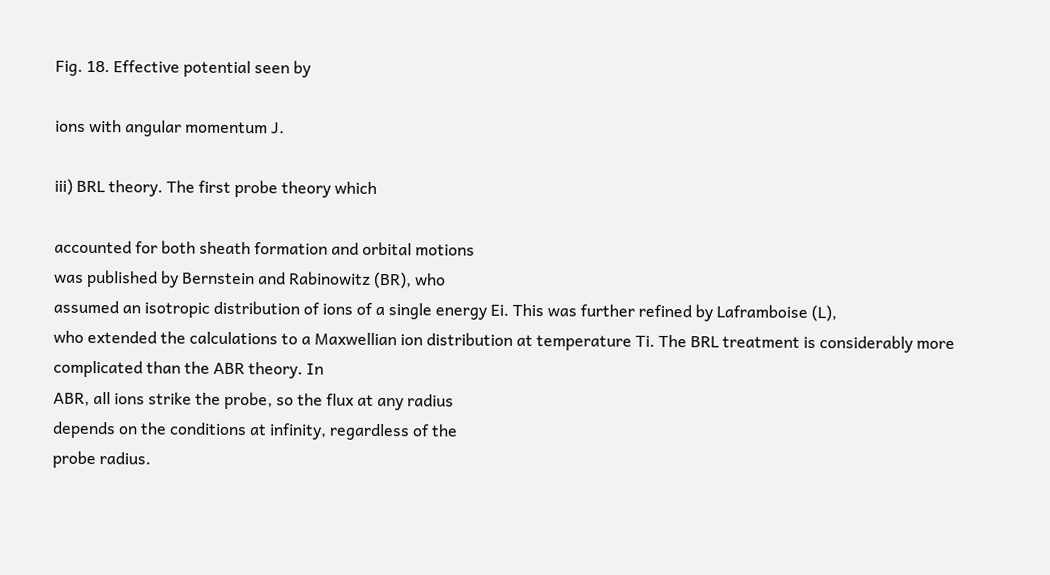Fig. 18. Effective potential seen by

ions with angular momentum J.

iii) BRL theory. The first probe theory which

accounted for both sheath formation and orbital motions
was published by Bernstein and Rabinowitz (BR), who
assumed an isotropic distribution of ions of a single energy Ei. This was further refined by Laframboise (L),
who extended the calculations to a Maxwellian ion distribution at temperature Ti. The BRL treatment is considerably more complicated than the ABR theory. In
ABR, all ions strike the probe, so the flux at any radius
depends on the conditions at infinity, regardless of the
probe radius.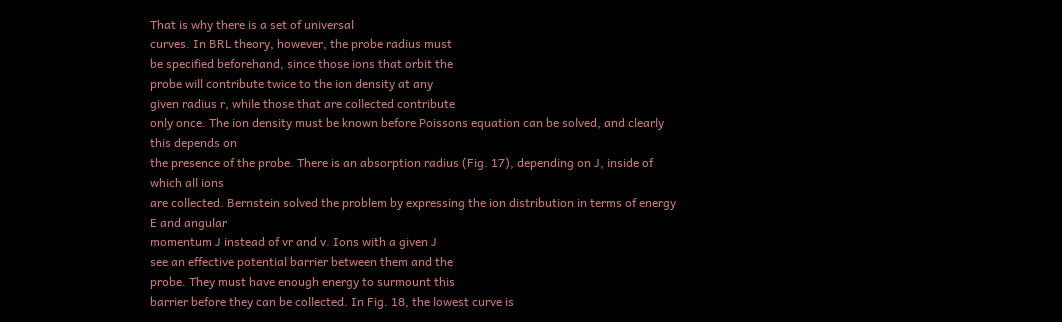That is why there is a set of universal
curves. In BRL theory, however, the probe radius must
be specified beforehand, since those ions that orbit the
probe will contribute twice to the ion density at any
given radius r, while those that are collected contribute
only once. The ion density must be known before Poissons equation can be solved, and clearly this depends on
the presence of the probe. There is an absorption radius (Fig. 17), depending on J, inside of which all ions
are collected. Bernstein solved the problem by expressing the ion distribution in terms of energy E and angular
momentum J instead of vr and v. Ions with a given J
see an effective potential barrier between them and the
probe. They must have enough energy to surmount this
barrier before they can be collected. In Fig. 18, the lowest curve is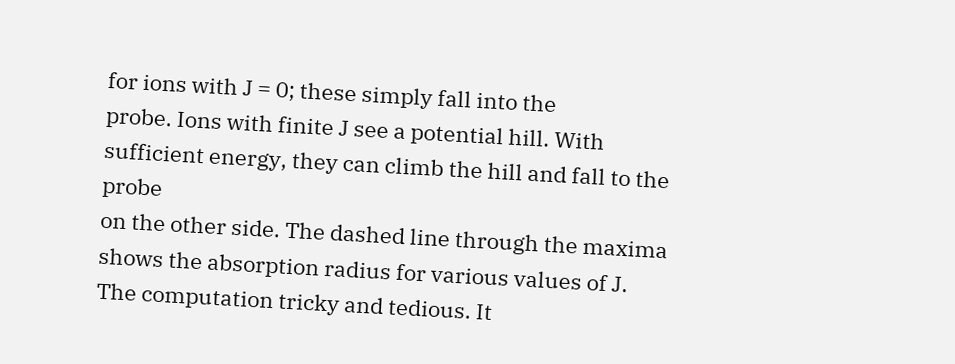for ions with J = 0; these simply fall into the
probe. Ions with finite J see a potential hill. With sufficient energy, they can climb the hill and fall to the probe
on the other side. The dashed line through the maxima
shows the absorption radius for various values of J.
The computation tricky and tedious. It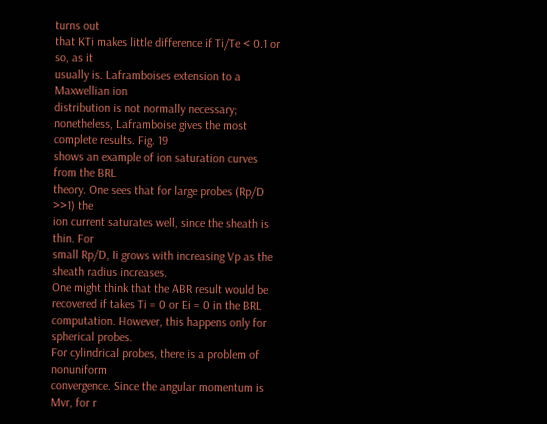turns out
that KTi makes little difference if Ti/Te < 0.1 or so, as it
usually is. Laframboises extension to a Maxwellian ion
distribution is not normally necessary; nonetheless, Laframboise gives the most complete results. Fig. 19
shows an example of ion saturation curves from the BRL
theory. One sees that for large probes (Rp/D >>1) the
ion current saturates well, since the sheath is thin. For
small Rp/D, Ii grows with increasing Vp as the sheath radius increases.
One might think that the ABR result would be
recovered if takes Ti = 0 or Ei = 0 in the BRL computation. However, this happens only for spherical probes.
For cylindrical probes, there is a problem of nonuniform
convergence. Since the angular momentum is Mvr, for r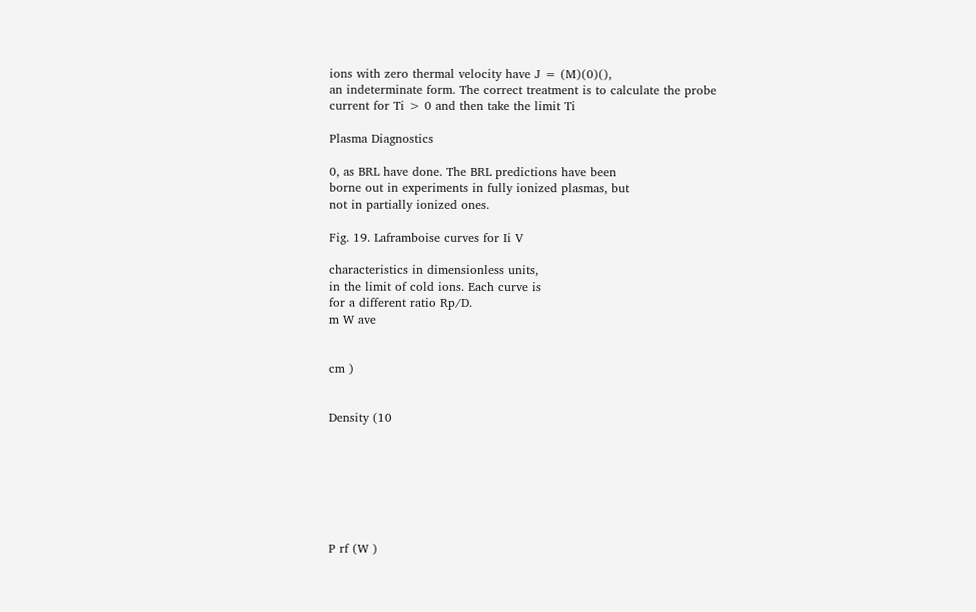ions with zero thermal velocity have J = (M)(0)(),
an indeterminate form. The correct treatment is to calculate the probe current for Ti > 0 and then take the limit Ti

Plasma Diagnostics

0, as BRL have done. The BRL predictions have been
borne out in experiments in fully ionized plasmas, but
not in partially ionized ones.

Fig. 19. Laframboise curves for Ii V

characteristics in dimensionless units,
in the limit of cold ions. Each curve is
for a different ratio Rp/D.
m W ave


cm )


Density (10







P rf (W )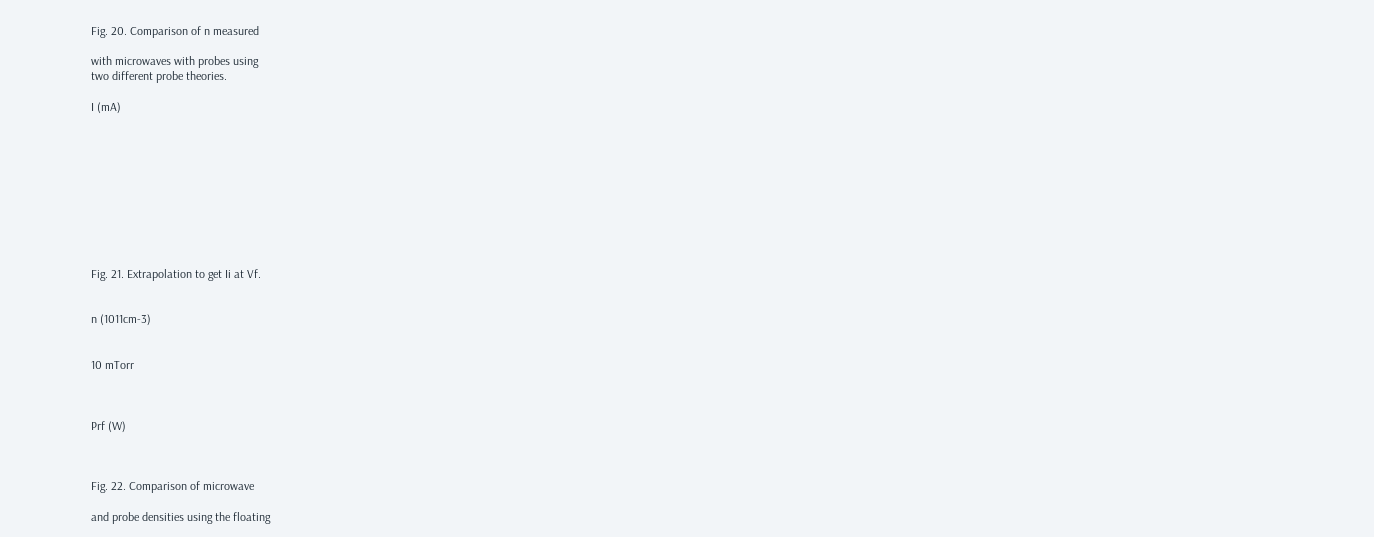Fig. 20. Comparison of n measured

with microwaves with probes using
two different probe theories.

I (mA)










Fig. 21. Extrapolation to get Ii at Vf.


n (1011cm-3)


10 mTorr



Prf (W)



Fig. 22. Comparison of microwave

and probe densities using the floating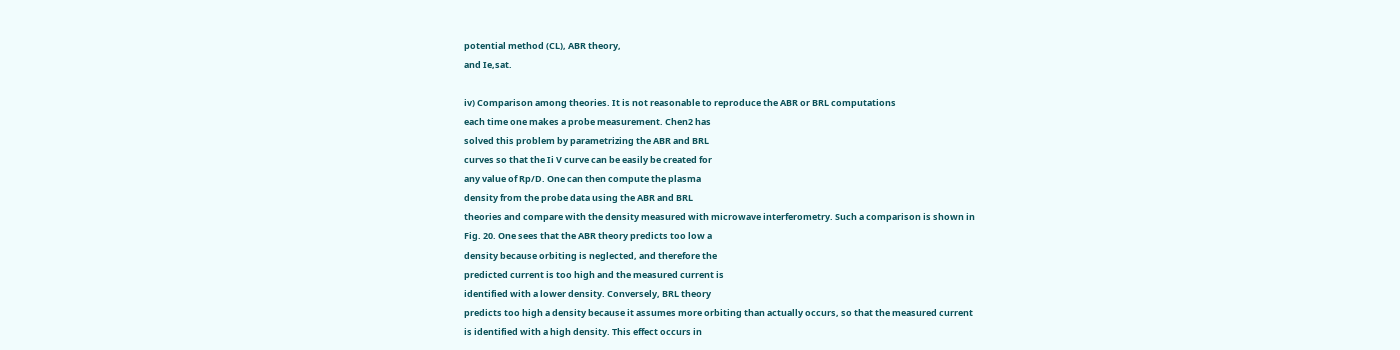potential method (CL), ABR theory,
and Ie,sat.

iv) Comparison among theories. It is not reasonable to reproduce the ABR or BRL computations
each time one makes a probe measurement. Chen2 has
solved this problem by parametrizing the ABR and BRL
curves so that the Ii V curve can be easily be created for
any value of Rp/D. One can then compute the plasma
density from the probe data using the ABR and BRL
theories and compare with the density measured with microwave interferometry. Such a comparison is shown in
Fig. 20. One sees that the ABR theory predicts too low a
density because orbiting is neglected, and therefore the
predicted current is too high and the measured current is
identified with a lower density. Conversely, BRL theory
predicts too high a density because it assumes more orbiting than actually occurs, so that the measured current
is identified with a high density. This effect occurs in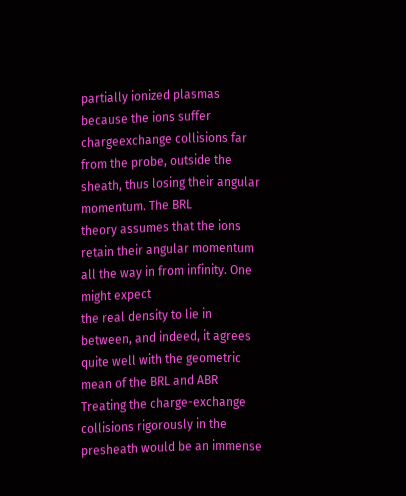partially ionized plasmas because the ions suffer chargeexchange collisions far from the probe, outside the
sheath, thus losing their angular momentum. The BRL
theory assumes that the ions retain their angular momentum all the way in from infinity. One might expect
the real density to lie in between, and indeed, it agrees
quite well with the geometric mean of the BRL and ABR
Treating the charge-exchange collisions rigorously in the presheath would be an immense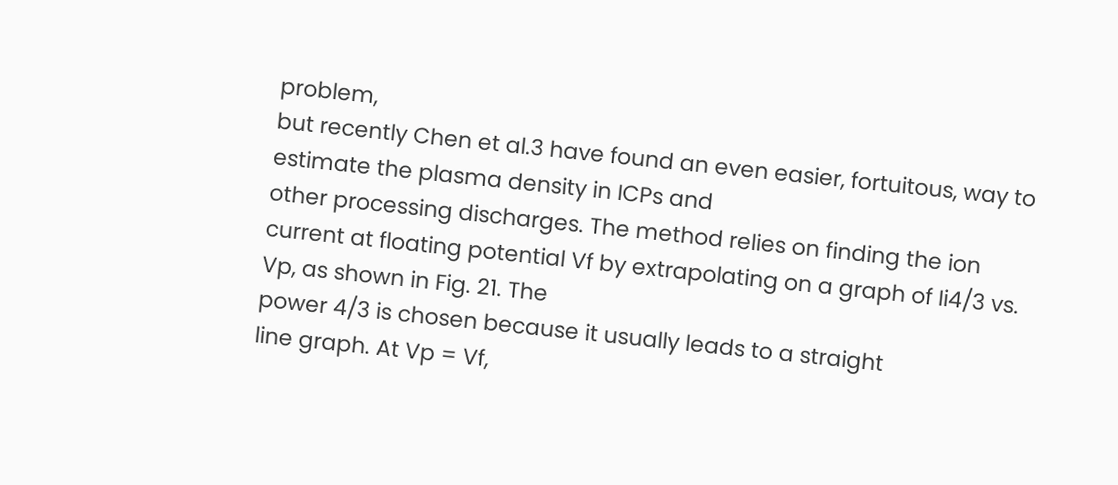problem,
but recently Chen et al.3 have found an even easier, fortuitous, way to estimate the plasma density in ICPs and
other processing discharges. The method relies on finding the ion current at floating potential Vf by extrapolating on a graph of Ii4/3 vs. Vp, as shown in Fig. 21. The
power 4/3 is chosen because it usually leads to a straight
line graph. At Vp = Vf,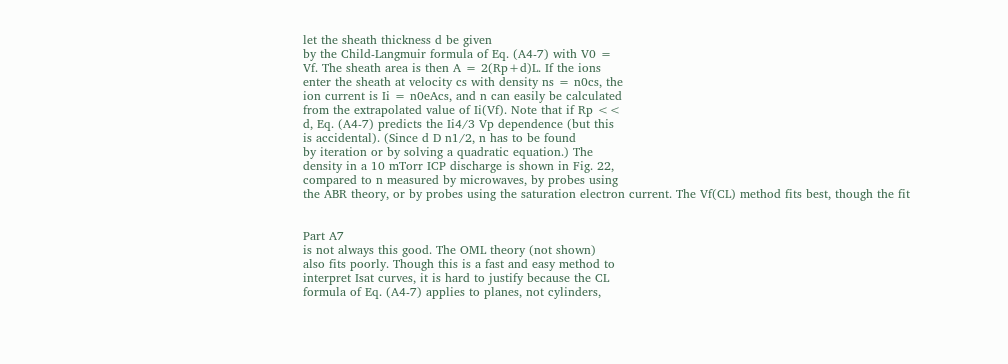let the sheath thickness d be given
by the Child-Langmuir formula of Eq. (A4-7) with V0 =
Vf. The sheath area is then A = 2(Rp+d)L. If the ions
enter the sheath at velocity cs with density ns = n0cs, the
ion current is Ii = n0eAcs, and n can easily be calculated
from the extrapolated value of Ii(Vf). Note that if Rp <<
d, Eq. (A4-7) predicts the Ii4/3 Vp dependence (but this
is accidental). (Since d D n1/2, n has to be found
by iteration or by solving a quadratic equation.) The
density in a 10 mTorr ICP discharge is shown in Fig. 22,
compared to n measured by microwaves, by probes using
the ABR theory, or by probes using the saturation electron current. The Vf(CL) method fits best, though the fit


Part A7
is not always this good. The OML theory (not shown)
also fits poorly. Though this is a fast and easy method to
interpret Isat curves, it is hard to justify because the CL
formula of Eq. (A4-7) applies to planes, not cylinders,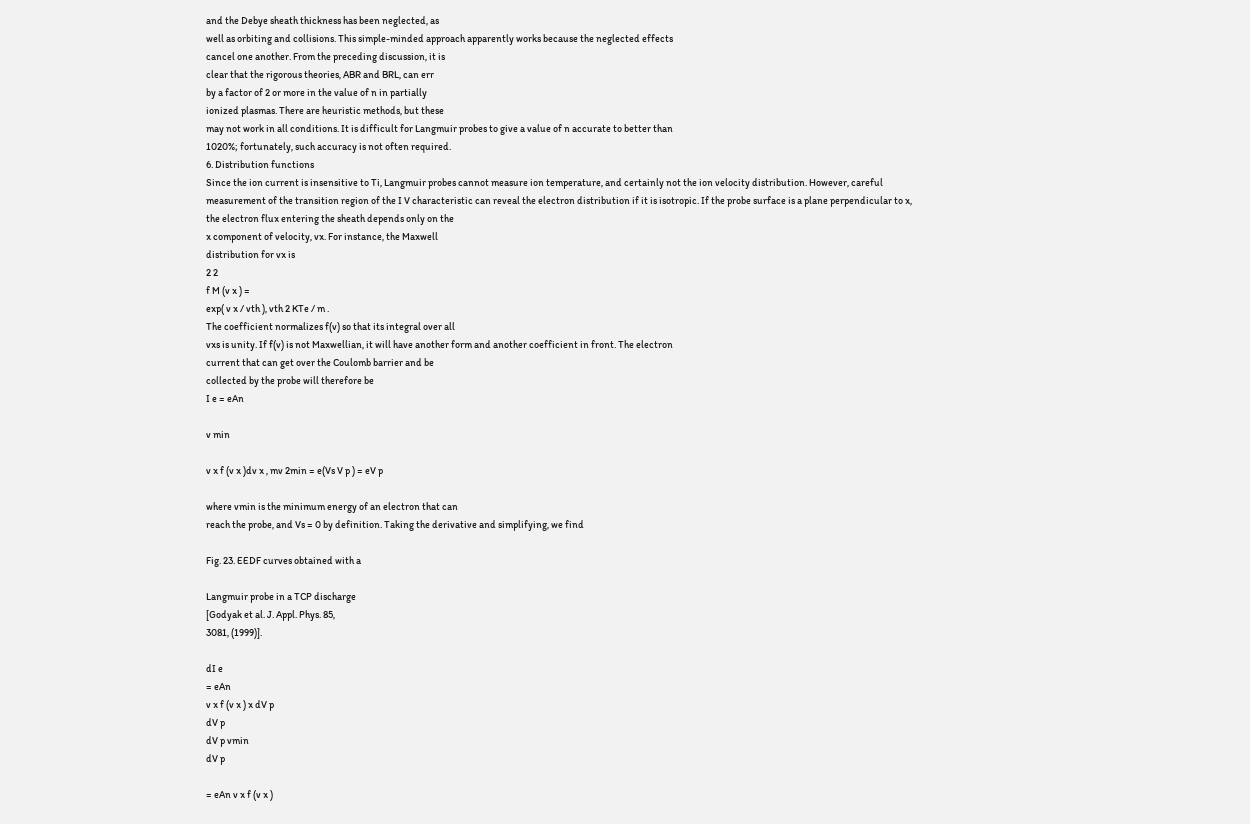and the Debye sheath thickness has been neglected, as
well as orbiting and collisions. This simple-minded approach apparently works because the neglected effects
cancel one another. From the preceding discussion, it is
clear that the rigorous theories, ABR and BRL, can err
by a factor of 2 or more in the value of n in partially
ionized plasmas. There are heuristic methods, but these
may not work in all conditions. It is difficult for Langmuir probes to give a value of n accurate to better than
1020%; fortunately, such accuracy is not often required.
6. Distribution functions
Since the ion current is insensitive to Ti, Langmuir probes cannot measure ion temperature, and certainly not the ion velocity distribution. However, careful
measurement of the transition region of the I V characteristic can reveal the electron distribution if it is isotropic. If the probe surface is a plane perpendicular to x,
the electron flux entering the sheath depends only on the
x component of velocity, vx. For instance, the Maxwell
distribution for vx is
2 2
f M (v x ) =
exp( v x / vth ), vth 2 KTe / m .
The coefficient normalizes f(v) so that its integral over all
vxs is unity. If f(v) is not Maxwellian, it will have another form and another coefficient in front. The electron
current that can get over the Coulomb barrier and be
collected by the probe will therefore be
I e = eAn

v min

v x f (v x )dv x , mv 2min = e(Vs V p ) = eV p

where vmin is the minimum energy of an electron that can
reach the probe, and Vs = 0 by definition. Taking the derivative and simplifying, we find

Fig. 23. EEDF curves obtained with a

Langmuir probe in a TCP discharge
[Godyak et al. J. Appl. Phys. 85,
3081, (1999)].

dI e
= eAn
v x f (v x ) x dV p
dV p
dV p vmin
dV p

= eAn v x f (v x )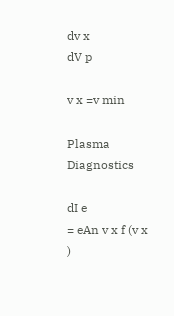dv x
dV p

v x =v min

Plasma Diagnostics

dI e
= eAn v x f (v x )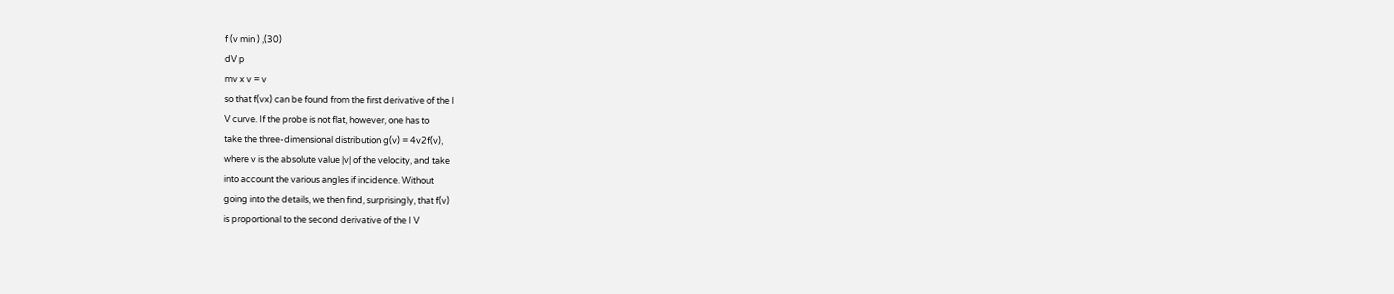f (v min ) ,(30)
dV p
mv x v = v
so that f(vx) can be found from the first derivative of the I
V curve. If the probe is not flat, however, one has to
take the three-dimensional distribution g(v) = 4v2f(v),
where v is the absolute value |v| of the velocity, and take
into account the various angles if incidence. Without
going into the details, we then find, surprisingly, that f(v)
is proportional to the second derivative of the I V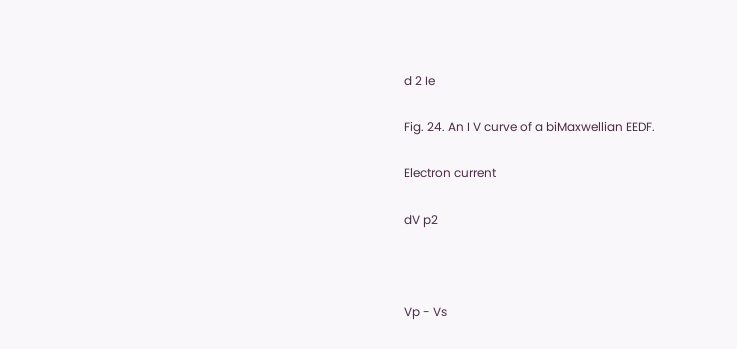d 2 Ie

Fig. 24. An I V curve of a biMaxwellian EEDF.

Electron current

dV p2



Vp - Vs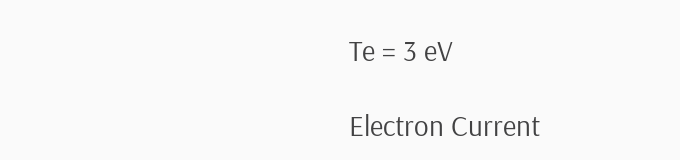Te = 3 eV

Electron Current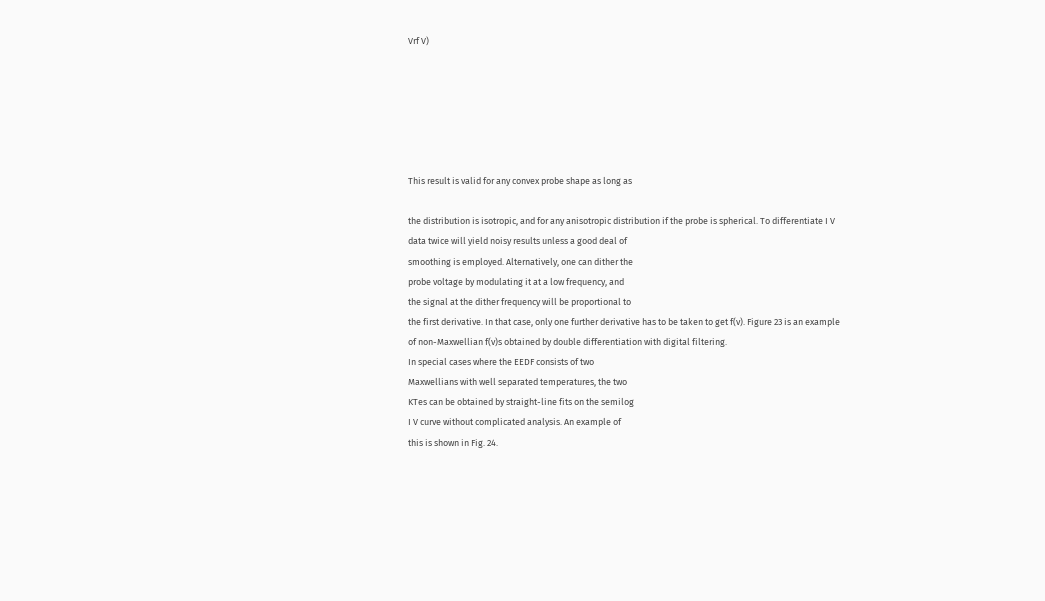Vrf V)






This result is valid for any convex probe shape as long as

the distribution is isotropic, and for any anisotropic distribution if the probe is spherical. To differentiate I V
data twice will yield noisy results unless a good deal of
smoothing is employed. Alternatively, one can dither the
probe voltage by modulating it at a low frequency, and
the signal at the dither frequency will be proportional to
the first derivative. In that case, only one further derivative has to be taken to get f(v). Figure 23 is an example
of non-Maxwellian f(v)s obtained by double differentiation with digital filtering.
In special cases where the EEDF consists of two
Maxwellians with well separated temperatures, the two
KTes can be obtained by straight-line fits on the semilog
I V curve without complicated analysis. An example of
this is shown in Fig. 24.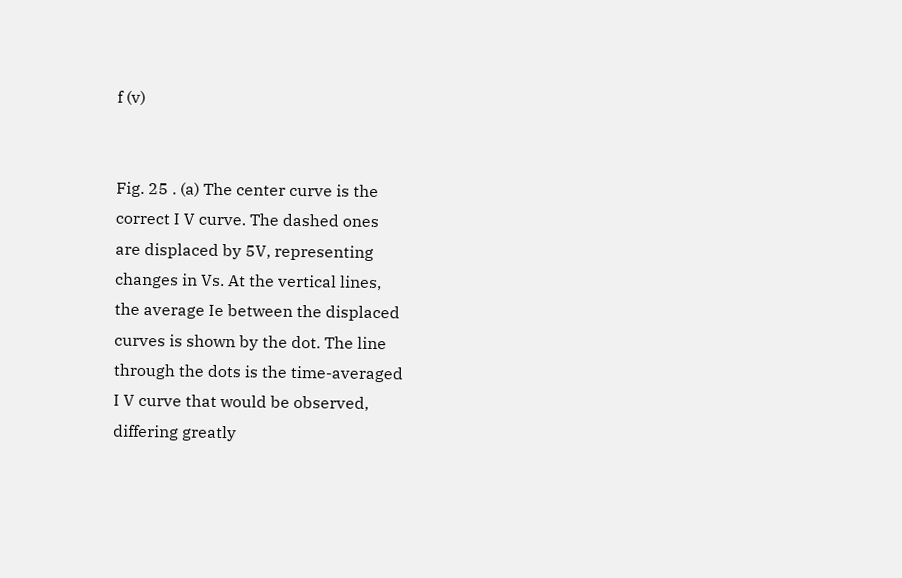f (v)


Fig. 25 . (a) The center curve is the
correct I V curve. The dashed ones
are displaced by 5V, representing
changes in Vs. At the vertical lines,
the average Ie between the displaced
curves is shown by the dot. The line
through the dots is the time-averaged
I V curve that would be observed,
differing greatly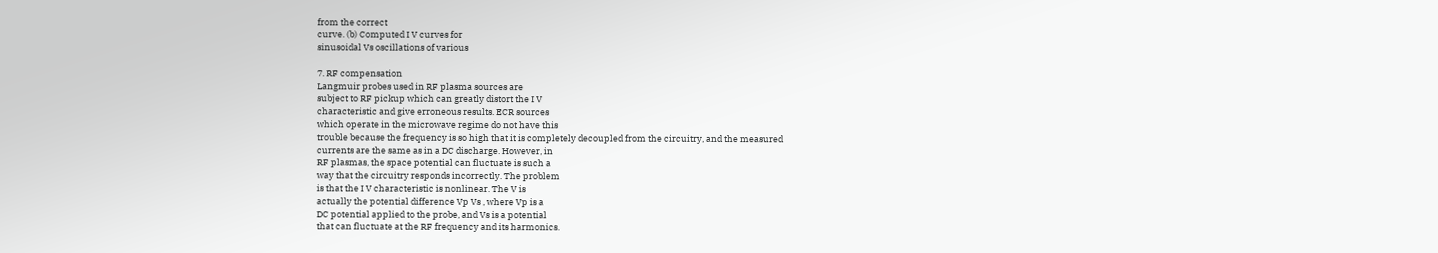from the correct
curve. (b) Computed I V curves for
sinusoidal Vs oscillations of various

7. RF compensation
Langmuir probes used in RF plasma sources are
subject to RF pickup which can greatly distort the I V
characteristic and give erroneous results. ECR sources
which operate in the microwave regime do not have this
trouble because the frequency is so high that it is completely decoupled from the circuitry, and the measured
currents are the same as in a DC discharge. However, in
RF plasmas, the space potential can fluctuate is such a
way that the circuitry responds incorrectly. The problem
is that the I V characteristic is nonlinear. The V is
actually the potential difference Vp Vs , where Vp is a
DC potential applied to the probe, and Vs is a potential
that can fluctuate at the RF frequency and its harmonics.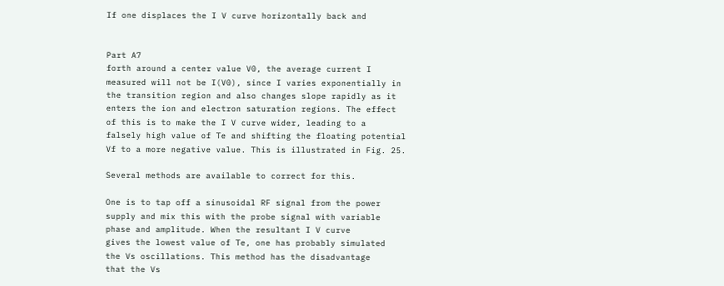If one displaces the I V curve horizontally back and


Part A7
forth around a center value V0, the average current I
measured will not be I(V0), since I varies exponentially in
the transition region and also changes slope rapidly as it
enters the ion and electron saturation regions. The effect
of this is to make the I V curve wider, leading to a
falsely high value of Te and shifting the floating potential
Vf to a more negative value. This is illustrated in Fig. 25.

Several methods are available to correct for this.

One is to tap off a sinusoidal RF signal from the power
supply and mix this with the probe signal with variable
phase and amplitude. When the resultant I V curve
gives the lowest value of Te, one has probably simulated
the Vs oscillations. This method has the disadvantage
that the Vs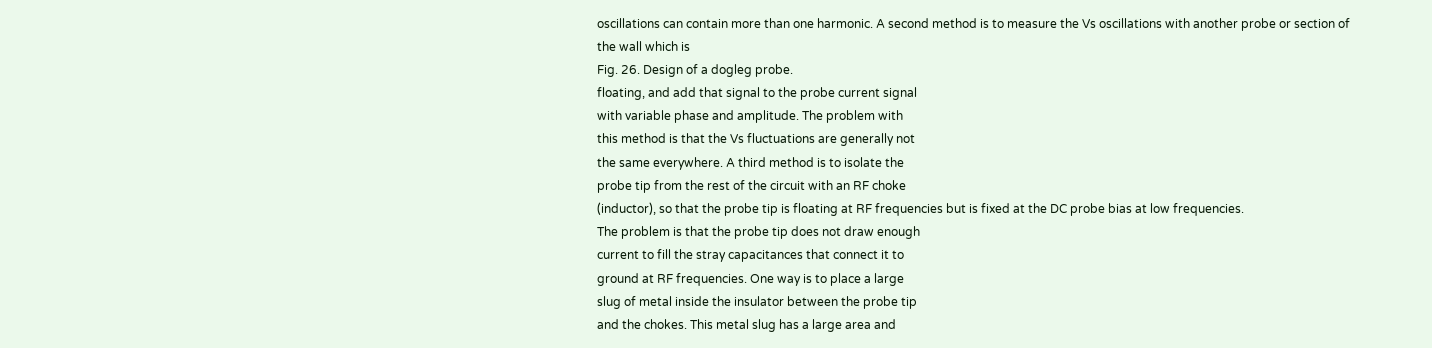oscillations can contain more than one harmonic. A second method is to measure the Vs oscillations with another probe or section of the wall which is
Fig. 26. Design of a dogleg probe.
floating, and add that signal to the probe current signal
with variable phase and amplitude. The problem with
this method is that the Vs fluctuations are generally not
the same everywhere. A third method is to isolate the
probe tip from the rest of the circuit with an RF choke
(inductor), so that the probe tip is floating at RF frequencies but is fixed at the DC probe bias at low frequencies.
The problem is that the probe tip does not draw enough
current to fill the stray capacitances that connect it to
ground at RF frequencies. One way is to place a large
slug of metal inside the insulator between the probe tip
and the chokes. This metal slug has a large area and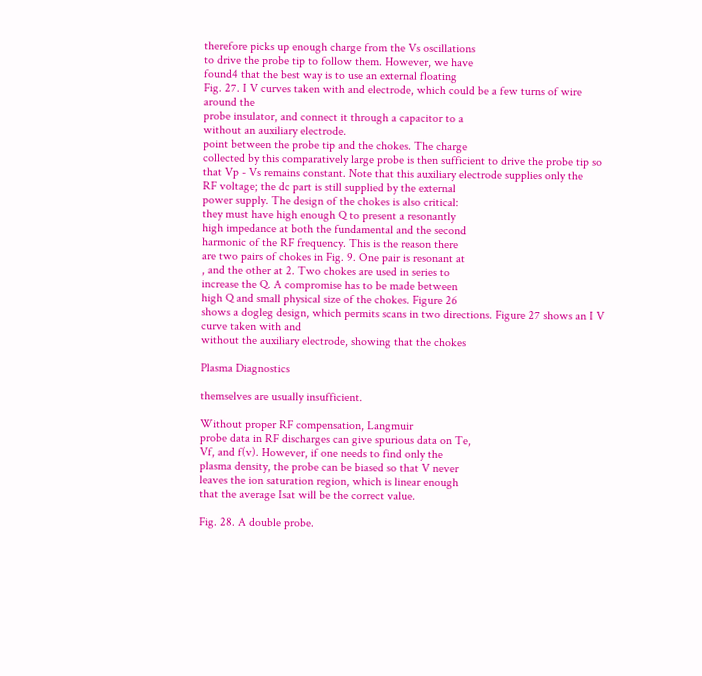therefore picks up enough charge from the Vs oscillations
to drive the probe tip to follow them. However, we have
found4 that the best way is to use an external floating
Fig. 27. I V curves taken with and electrode, which could be a few turns of wire around the
probe insulator, and connect it through a capacitor to a
without an auxiliary electrode.
point between the probe tip and the chokes. The charge
collected by this comparatively large probe is then sufficient to drive the probe tip so that Vp - Vs remains constant. Note that this auxiliary electrode supplies only the
RF voltage; the dc part is still supplied by the external
power supply. The design of the chokes is also critical:
they must have high enough Q to present a resonantly
high impedance at both the fundamental and the second
harmonic of the RF frequency. This is the reason there
are two pairs of chokes in Fig. 9. One pair is resonant at
, and the other at 2. Two chokes are used in series to
increase the Q. A compromise has to be made between
high Q and small physical size of the chokes. Figure 26
shows a dogleg design, which permits scans in two directions. Figure 27 shows an I V curve taken with and
without the auxiliary electrode, showing that the chokes

Plasma Diagnostics

themselves are usually insufficient.

Without proper RF compensation, Langmuir
probe data in RF discharges can give spurious data on Te,
Vf, and f(v). However, if one needs to find only the
plasma density, the probe can be biased so that V never
leaves the ion saturation region, which is linear enough
that the average Isat will be the correct value.

Fig. 28. A double probe.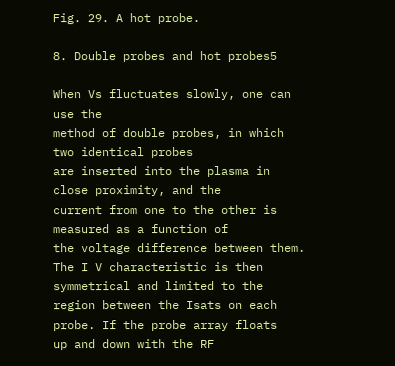Fig. 29. A hot probe.

8. Double probes and hot probes5

When Vs fluctuates slowly, one can use the
method of double probes, in which two identical probes
are inserted into the plasma in close proximity, and the
current from one to the other is measured as a function of
the voltage difference between them. The I V characteristic is then symmetrical and limited to the region between the Isats on each probe. If the probe array floats
up and down with the RF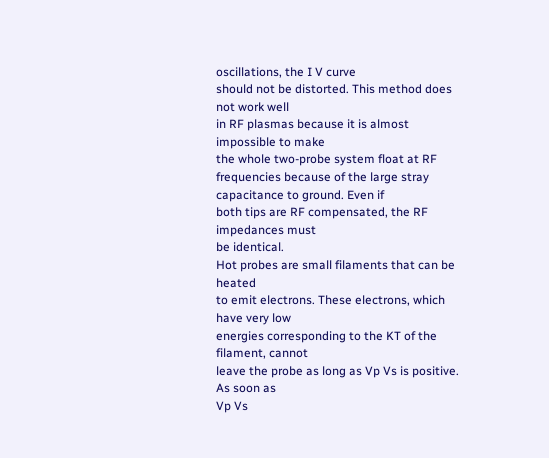oscillations, the I V curve
should not be distorted. This method does not work well
in RF plasmas because it is almost impossible to make
the whole two-probe system float at RF frequencies because of the large stray capacitance to ground. Even if
both tips are RF compensated, the RF impedances must
be identical.
Hot probes are small filaments that can be heated
to emit electrons. These electrons, which have very low
energies corresponding to the KT of the filament, cannot
leave the probe as long as Vp Vs is positive. As soon as
Vp Vs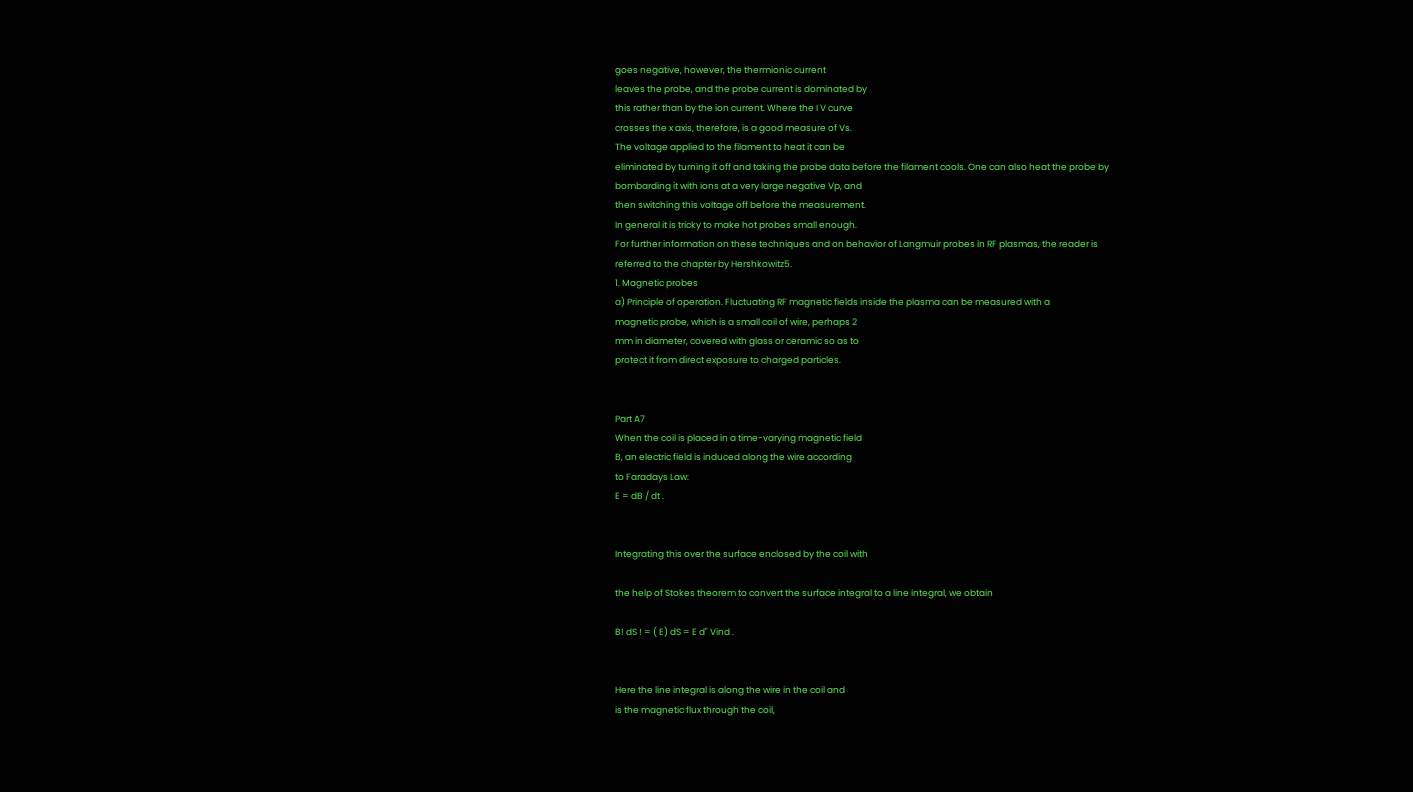goes negative, however, the thermionic current
leaves the probe, and the probe current is dominated by
this rather than by the ion current. Where the I V curve
crosses the x axis, therefore, is a good measure of Vs.
The voltage applied to the filament to heat it can be
eliminated by turning it off and taking the probe data before the filament cools. One can also heat the probe by
bombarding it with ions at a very large negative Vp, and
then switching this voltage off before the measurement.
In general it is tricky to make hot probes small enough.
For further information on these techniques and on behavior of Langmuir probes in RF plasmas, the reader is
referred to the chapter by Hershkowitz5.
1. Magnetic probes
a) Principle of operation. Fluctuating RF magnetic fields inside the plasma can be measured with a
magnetic probe, which is a small coil of wire, perhaps 2
mm in diameter, covered with glass or ceramic so as to
protect it from direct exposure to charged particles.


Part A7
When the coil is placed in a time-varying magnetic field
B, an electric field is induced along the wire according
to Faradays Law:
E = dB / dt .


Integrating this over the surface enclosed by the coil with

the help of Stokes theorem to convert the surface integral to a line integral, we obtain

B! dS ! = ( E) dS = E d" Vind .


Here the line integral is along the wire in the coil and
is the magnetic flux through the coil,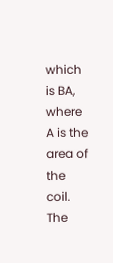which is BA,
where A is the area of the coil. The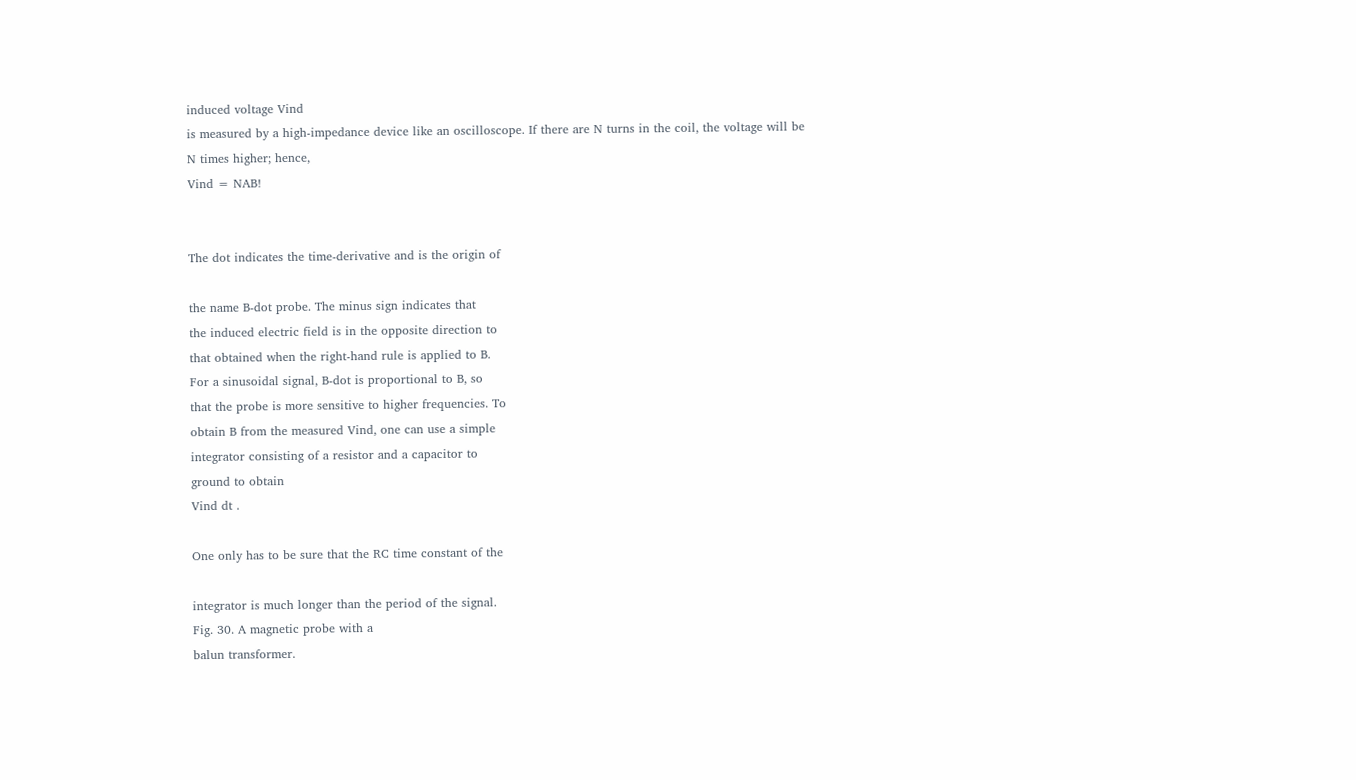induced voltage Vind
is measured by a high-impedance device like an oscilloscope. If there are N turns in the coil, the voltage will be
N times higher; hence,
Vind = NAB!


The dot indicates the time-derivative and is the origin of

the name B-dot probe. The minus sign indicates that
the induced electric field is in the opposite direction to
that obtained when the right-hand rule is applied to B.
For a sinusoidal signal, B-dot is proportional to B, so
that the probe is more sensitive to higher frequencies. To
obtain B from the measured Vind, one can use a simple
integrator consisting of a resistor and a capacitor to
ground to obtain
Vind dt .

One only has to be sure that the RC time constant of the

integrator is much longer than the period of the signal.
Fig. 30. A magnetic probe with a
balun transformer.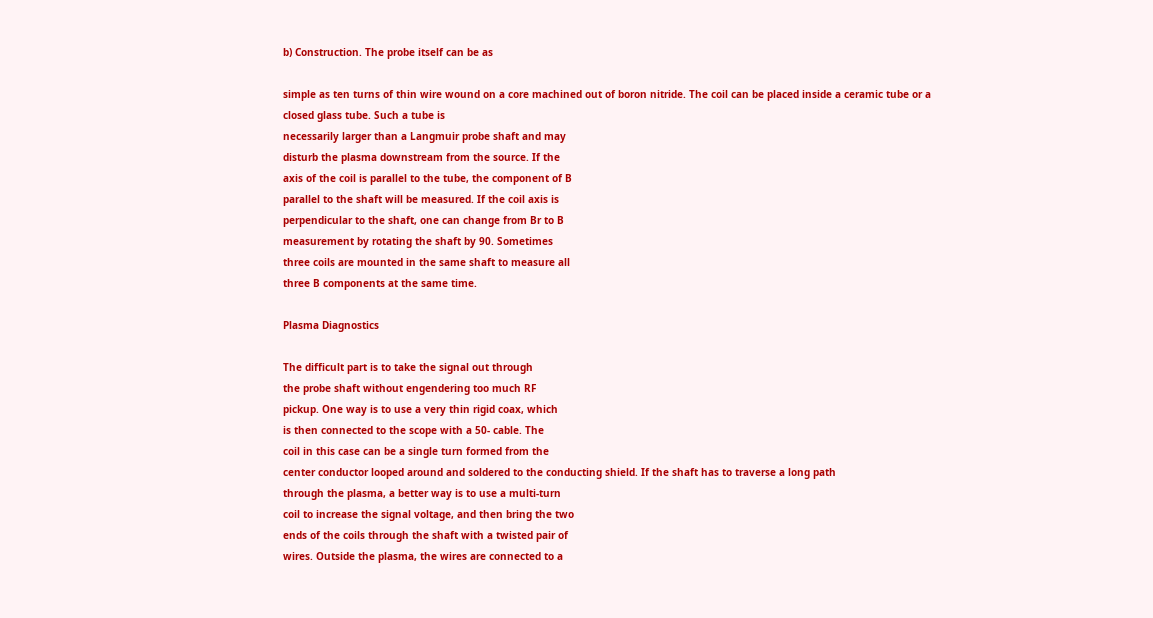b) Construction. The probe itself can be as

simple as ten turns of thin wire wound on a core machined out of boron nitride. The coil can be placed inside a ceramic tube or a closed glass tube. Such a tube is
necessarily larger than a Langmuir probe shaft and may
disturb the plasma downstream from the source. If the
axis of the coil is parallel to the tube, the component of B
parallel to the shaft will be measured. If the coil axis is
perpendicular to the shaft, one can change from Br to B
measurement by rotating the shaft by 90. Sometimes
three coils are mounted in the same shaft to measure all
three B components at the same time.

Plasma Diagnostics

The difficult part is to take the signal out through
the probe shaft without engendering too much RF
pickup. One way is to use a very thin rigid coax, which
is then connected to the scope with a 50- cable. The
coil in this case can be a single turn formed from the
center conductor looped around and soldered to the conducting shield. If the shaft has to traverse a long path
through the plasma, a better way is to use a multi-turn
coil to increase the signal voltage, and then bring the two
ends of the coils through the shaft with a twisted pair of
wires. Outside the plasma, the wires are connected to a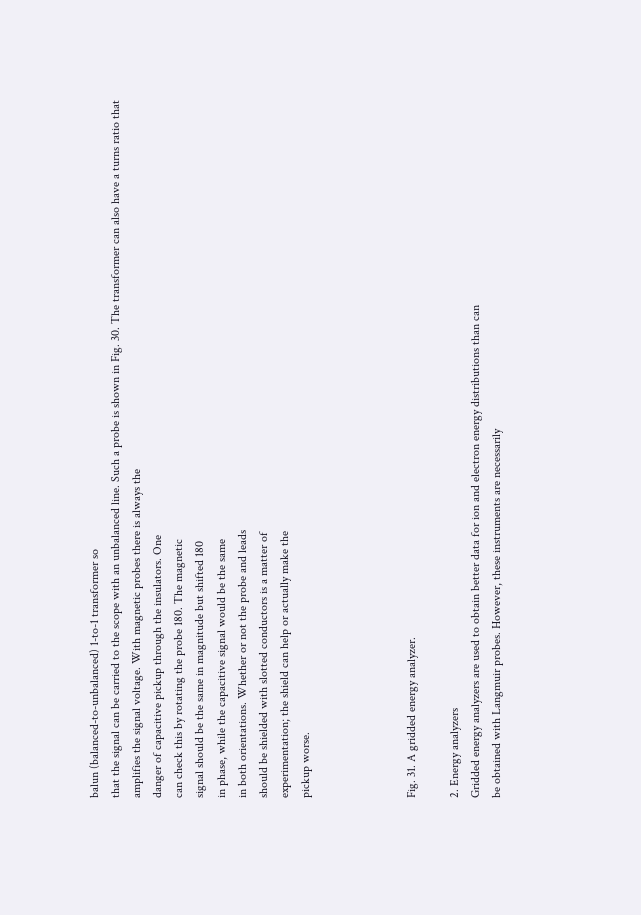balun (balanced-to-unbalanced) 1-to-1 transformer so
that the signal can be carried to the scope with an unbalanced line. Such a probe is shown in Fig. 30. The transformer can also have a turns ratio that amplifies the signal voltage. With magnetic probes there is always the
danger of capacitive pickup through the insulators. One
can check this by rotating the probe 180. The magnetic
signal should be the same in magnitude but shifted 180
in phase, while the capacitive signal would be the same
in both orientations. Whether or not the probe and leads
should be shielded with slotted conductors is a matter of
experimentation; the shield can help or actually make the
pickup worse.




Fig. 31. A gridded energy analyzer.

2. Energy analyzers
Gridded energy analyzers are used to obtain better data for ion and electron energy distributions than can
be obtained with Langmuir probes. However, these instruments are necessarily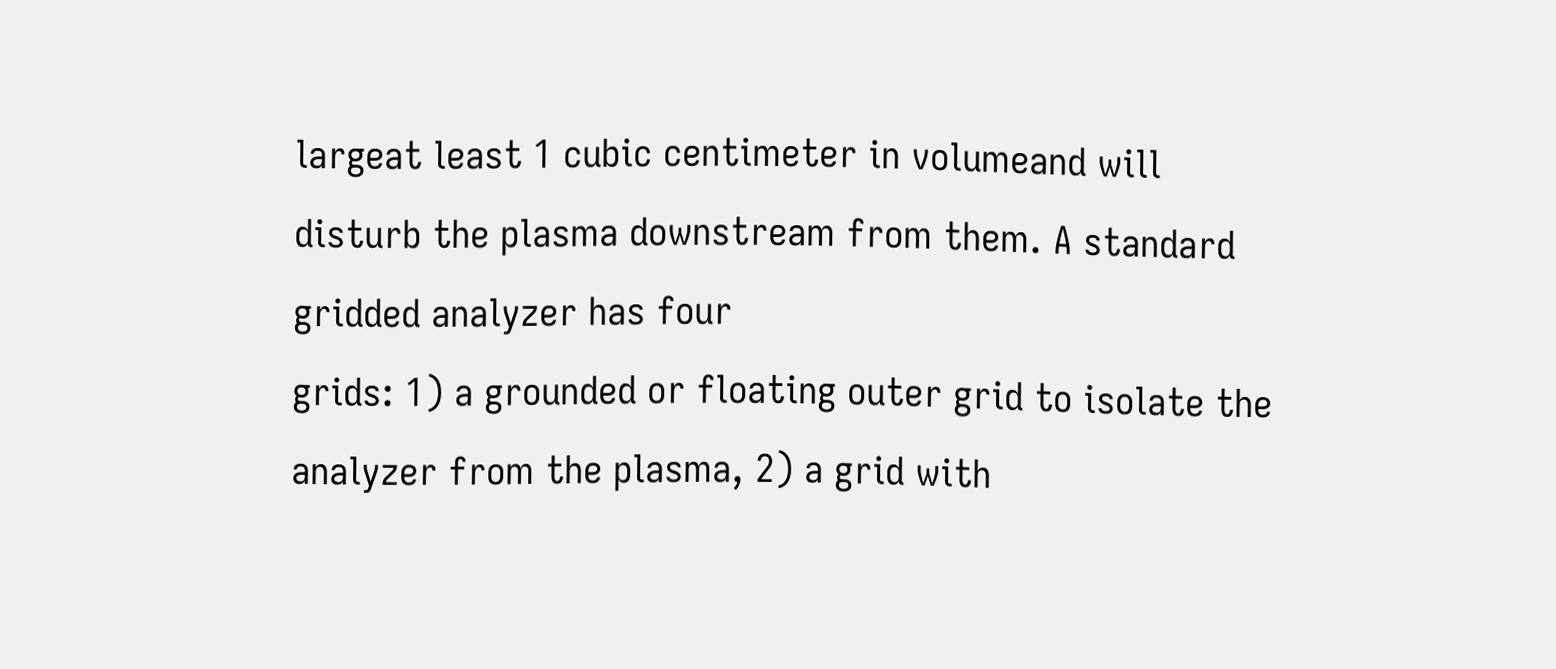largeat least 1 cubic centimeter in volumeand will disturb the plasma downstream from them. A standard gridded analyzer has four
grids: 1) a grounded or floating outer grid to isolate the
analyzer from the plasma, 2) a grid with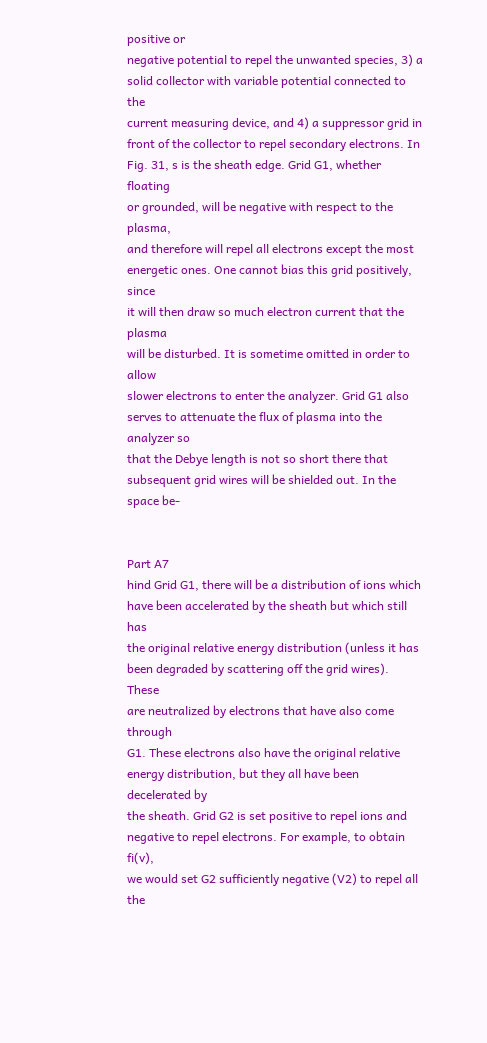positive or
negative potential to repel the unwanted species, 3) a
solid collector with variable potential connected to the
current measuring device, and 4) a suppressor grid in
front of the collector to repel secondary electrons. In
Fig. 31, s is the sheath edge. Grid G1, whether floating
or grounded, will be negative with respect to the plasma,
and therefore will repel all electrons except the most energetic ones. One cannot bias this grid positively, since
it will then draw so much electron current that the plasma
will be disturbed. It is sometime omitted in order to allow
slower electrons to enter the analyzer. Grid G1 also
serves to attenuate the flux of plasma into the analyzer so
that the Debye length is not so short there that subsequent grid wires will be shielded out. In the space be-


Part A7
hind Grid G1, there will be a distribution of ions which
have been accelerated by the sheath but which still has
the original relative energy distribution (unless it has
been degraded by scattering off the grid wires). These
are neutralized by electrons that have also come through
G1. These electrons also have the original relative energy distribution, but they all have been decelerated by
the sheath. Grid G2 is set positive to repel ions and
negative to repel electrons. For example, to obtain fi(v),
we would set G2 sufficiently negative (V2) to repel all the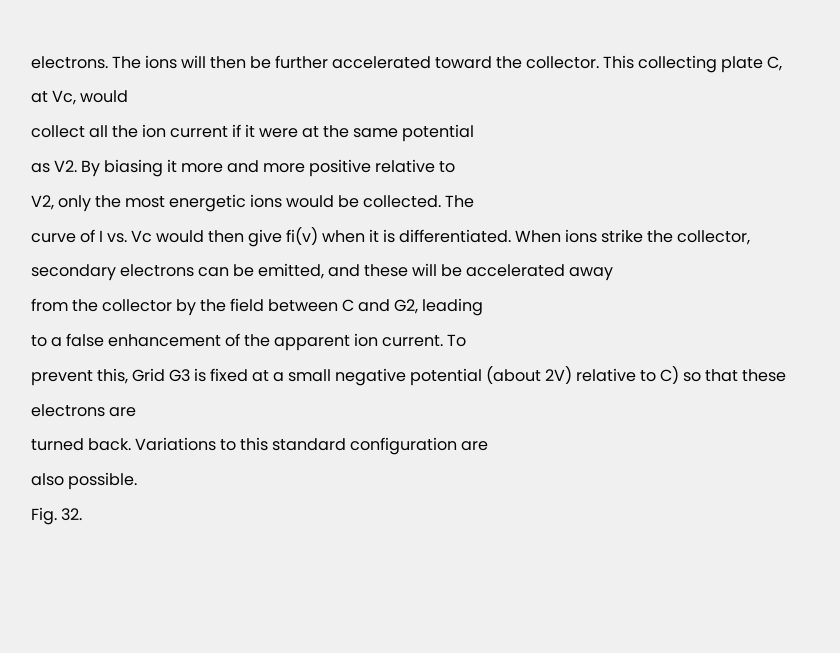electrons. The ions will then be further accelerated toward the collector. This collecting plate C, at Vc, would
collect all the ion current if it were at the same potential
as V2. By biasing it more and more positive relative to
V2, only the most energetic ions would be collected. The
curve of I vs. Vc would then give fi(v) when it is differentiated. When ions strike the collector, secondary electrons can be emitted, and these will be accelerated away
from the collector by the field between C and G2, leading
to a false enhancement of the apparent ion current. To
prevent this, Grid G3 is fixed at a small negative potential (about 2V) relative to C) so that these electrons are
turned back. Variations to this standard configuration are
also possible.
Fig. 32.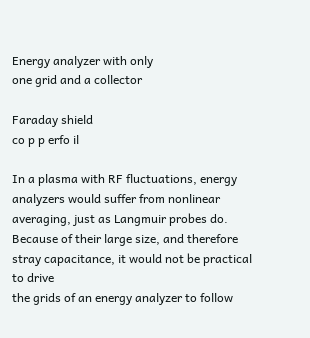Energy analyzer with only
one grid and a collector

Faraday shield
co p p erfo il

In a plasma with RF fluctuations, energy analyzers would suffer from nonlinear averaging, just as Langmuir probes do. Because of their large size, and therefore stray capacitance, it would not be practical to drive
the grids of an energy analyzer to follow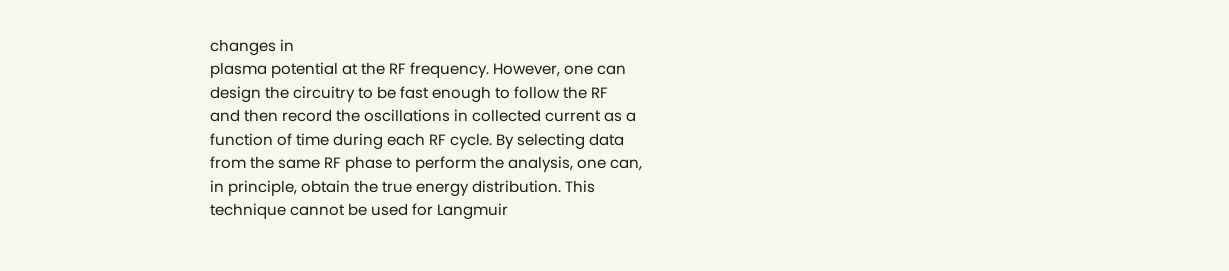changes in
plasma potential at the RF frequency. However, one can
design the circuitry to be fast enough to follow the RF
and then record the oscillations in collected current as a
function of time during each RF cycle. By selecting data
from the same RF phase to perform the analysis, one can,
in principle, obtain the true energy distribution. This
technique cannot be used for Langmuir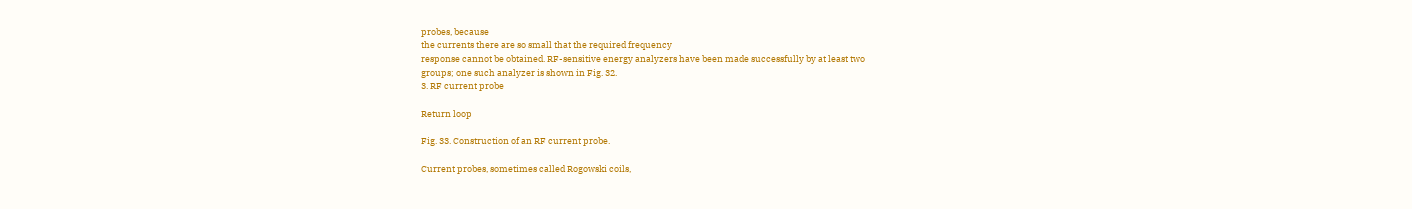probes, because
the currents there are so small that the required frequency
response cannot be obtained. RF-sensitive energy analyzers have been made successfully by at least two
groups; one such analyzer is shown in Fig. 32.
3. RF current probe

Return loop

Fig. 33. Construction of an RF current probe.

Current probes, sometimes called Rogowski coils,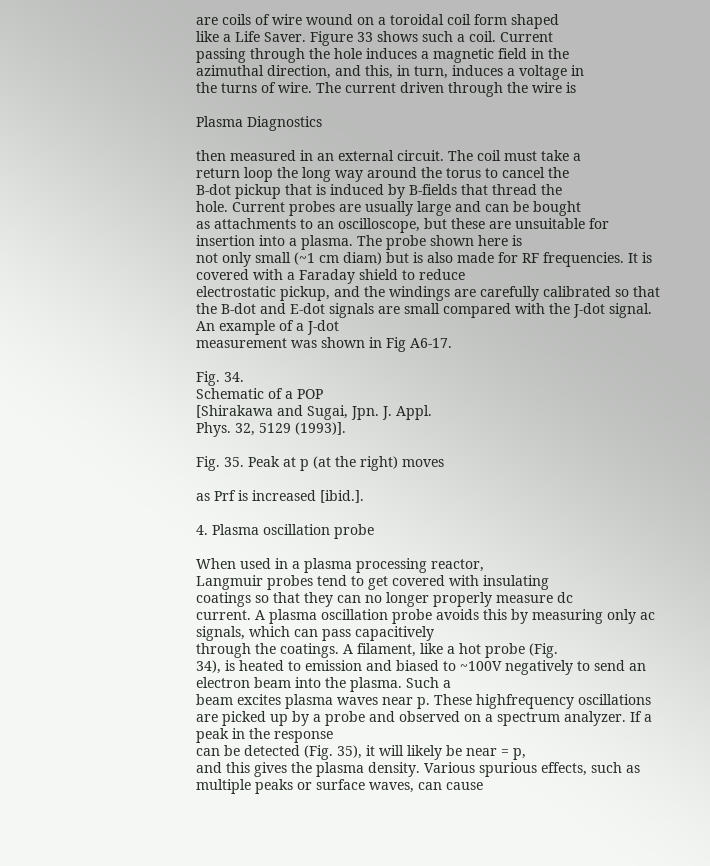are coils of wire wound on a toroidal coil form shaped
like a Life Saver. Figure 33 shows such a coil. Current
passing through the hole induces a magnetic field in the
azimuthal direction, and this, in turn, induces a voltage in
the turns of wire. The current driven through the wire is

Plasma Diagnostics

then measured in an external circuit. The coil must take a
return loop the long way around the torus to cancel the
B-dot pickup that is induced by B-fields that thread the
hole. Current probes are usually large and can be bought
as attachments to an oscilloscope, but these are unsuitable for insertion into a plasma. The probe shown here is
not only small (~1 cm diam) but is also made for RF frequencies. It is covered with a Faraday shield to reduce
electrostatic pickup, and the windings are carefully calibrated so that the B-dot and E-dot signals are small compared with the J-dot signal. An example of a J-dot
measurement was shown in Fig A6-17.

Fig. 34.
Schematic of a POP
[Shirakawa and Sugai, Jpn. J. Appl.
Phys. 32, 5129 (1993)].

Fig. 35. Peak at p (at the right) moves

as Prf is increased [ibid.].

4. Plasma oscillation probe

When used in a plasma processing reactor,
Langmuir probes tend to get covered with insulating
coatings so that they can no longer properly measure dc
current. A plasma oscillation probe avoids this by measuring only ac signals, which can pass capacitively
through the coatings. A filament, like a hot probe (Fig.
34), is heated to emission and biased to ~100V negatively to send an electron beam into the plasma. Such a
beam excites plasma waves near p. These highfrequency oscillations are picked up by a probe and observed on a spectrum analyzer. If a peak in the response
can be detected (Fig. 35), it will likely be near = p,
and this gives the plasma density. Various spurious effects, such as multiple peaks or surface waves, can cause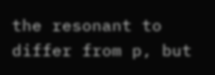the resonant to differ from p, but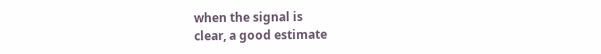when the signal is
clear, a good estimate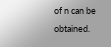of n can be obtained.